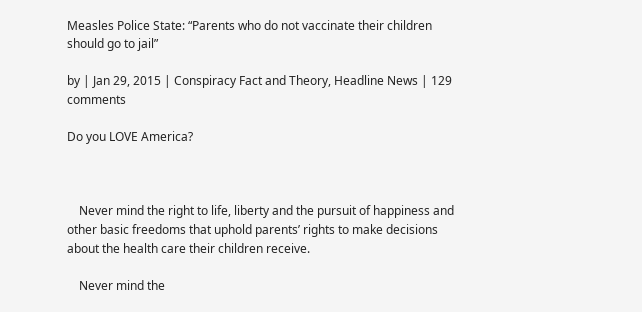Measles Police State: “Parents who do not vaccinate their children should go to jail”

by | Jan 29, 2015 | Conspiracy Fact and Theory, Headline News | 129 comments

Do you LOVE America?



    Never mind the right to life, liberty and the pursuit of happiness and other basic freedoms that uphold parents’ rights to make decisions about the health care their children receive.

    Never mind the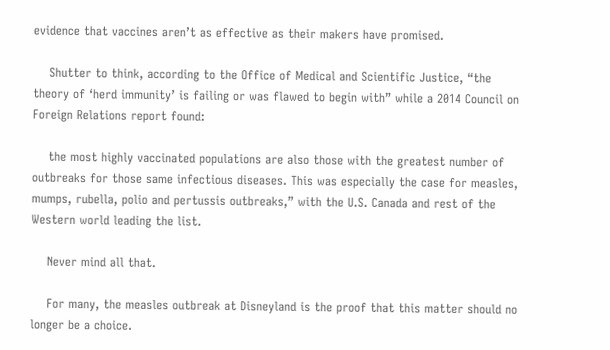evidence that vaccines aren’t as effective as their makers have promised.

    Shutter to think, according to the Office of Medical and Scientific Justice, “the theory of ‘herd immunity’ is failing or was flawed to begin with” while a 2014 Council on Foreign Relations report found:

    the most highly vaccinated populations are also those with the greatest number of outbreaks for those same infectious diseases. This was especially the case for measles, mumps, rubella, polio and pertussis outbreaks,” with the U.S. Canada and rest of the Western world leading the list.

    Never mind all that.

    For many, the measles outbreak at Disneyland is the proof that this matter should no longer be a choice.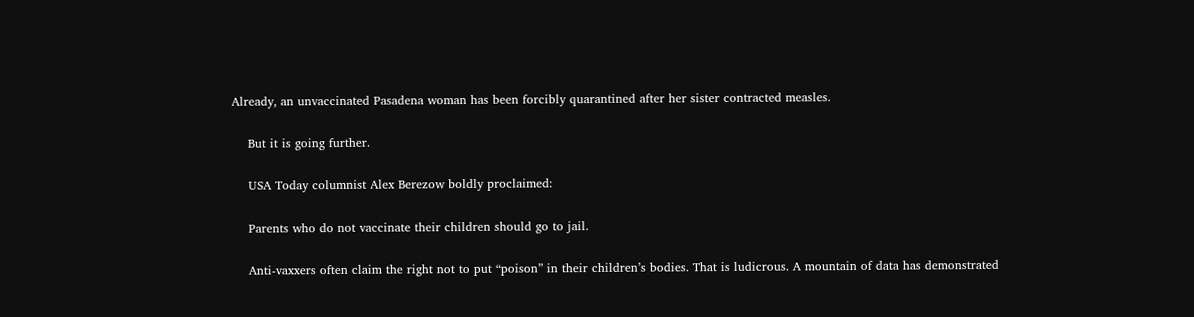Already, an unvaccinated Pasadena woman has been forcibly quarantined after her sister contracted measles.

    But it is going further.

    USA Today columnist Alex Berezow boldly proclaimed:

    Parents who do not vaccinate their children should go to jail.

    Anti-vaxxers often claim the right not to put “poison” in their children’s bodies. That is ludicrous. A mountain of data has demonstrated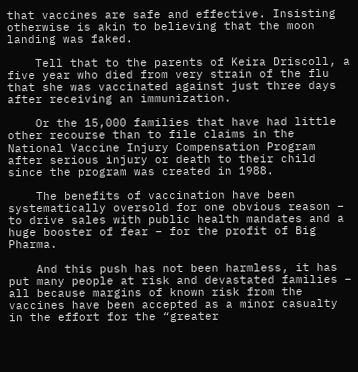that vaccines are safe and effective. Insisting otherwise is akin to believing that the moon landing was faked.

    Tell that to the parents of Keira Driscoll, a five year who died from very strain of the flu that she was vaccinated against just three days after receiving an immunization.

    Or the 15,000 families that have had little other recourse than to file claims in the National Vaccine Injury Compensation Program after serious injury or death to their child since the program was created in 1988.

    The benefits of vaccination have been systematically oversold for one obvious reason – to drive sales with public health mandates and a huge booster of fear – for the profit of Big Pharma.

    And this push has not been harmless, it has put many people at risk and devastated families – all because margins of known risk from the vaccines have been accepted as a minor casualty in the effort for the “greater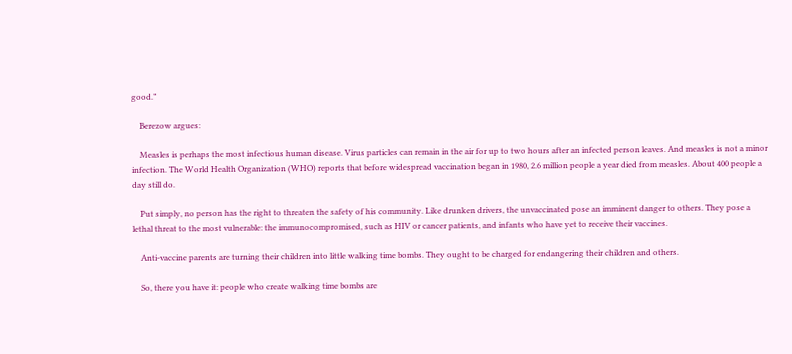good.”

    Berezow argues:

    Measles is perhaps the most infectious human disease. Virus particles can remain in the air for up to two hours after an infected person leaves. And measles is not a minor infection. The World Health Organization (WHO) reports that before widespread vaccination began in 1980, 2.6 million people a year died from measles. About 400 people a day still do.

    Put simply, no person has the right to threaten the safety of his community. Like drunken drivers, the unvaccinated pose an imminent danger to others. They pose a lethal threat to the most vulnerable: the immunocompromised, such as HIV or cancer patients, and infants who have yet to receive their vaccines.

    Anti-vaccine parents are turning their children into little walking time bombs. They ought to be charged for endangering their children and others.

    So, there you have it: people who create walking time bombs are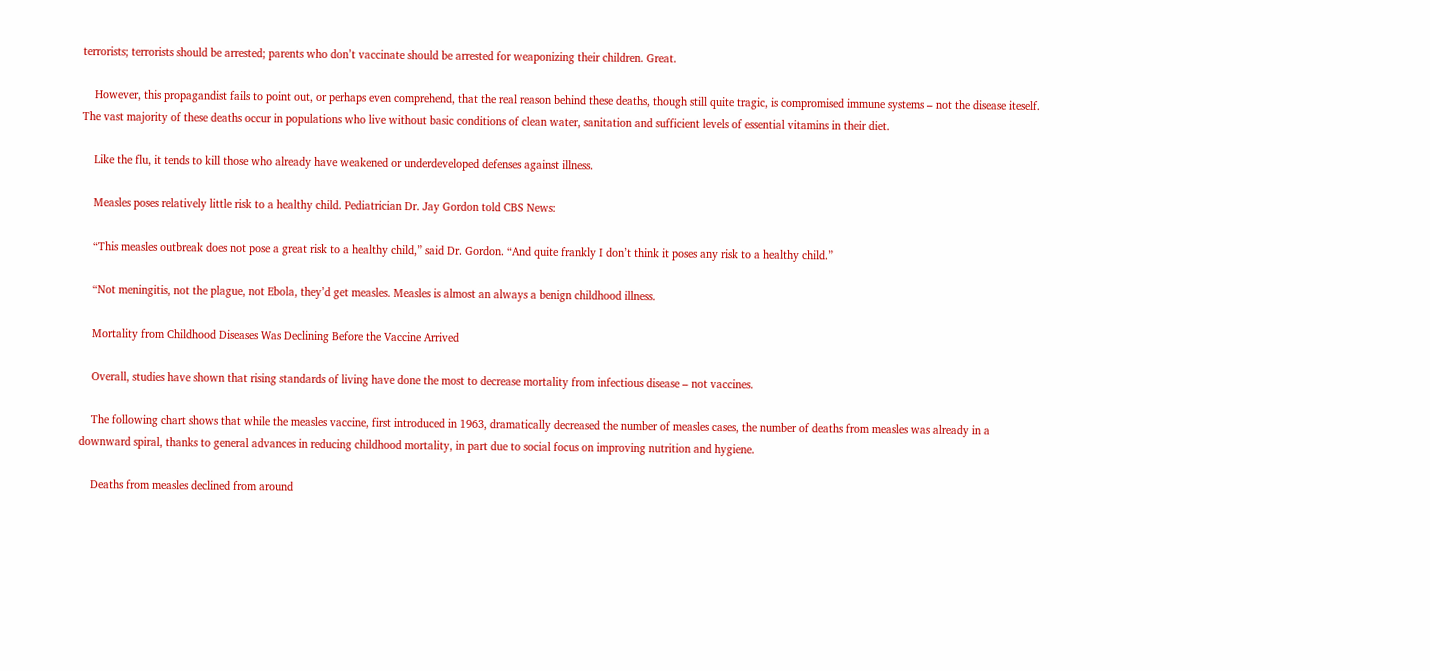terrorists; terrorists should be arrested; parents who don’t vaccinate should be arrested for weaponizing their children. Great.

    However, this propagandist fails to point out, or perhaps even comprehend, that the real reason behind these deaths, though still quite tragic, is compromised immune systems – not the disease iteself. The vast majority of these deaths occur in populations who live without basic conditions of clean water, sanitation and sufficient levels of essential vitamins in their diet.

    Like the flu, it tends to kill those who already have weakened or underdeveloped defenses against illness.

    Measles poses relatively little risk to a healthy child. Pediatrician Dr. Jay Gordon told CBS News:

    “This measles outbreak does not pose a great risk to a healthy child,” said Dr. Gordon. “And quite frankly I don’t think it poses any risk to a healthy child.”

    “Not meningitis, not the plague, not Ebola, they’d get measles. Measles is almost an always a benign childhood illness.

    Mortality from Childhood Diseases Was Declining Before the Vaccine Arrived

    Overall, studies have shown that rising standards of living have done the most to decrease mortality from infectious disease – not vaccines.

    The following chart shows that while the measles vaccine, first introduced in 1963, dramatically decreased the number of measles cases, the number of deaths from measles was already in a downward spiral, thanks to general advances in reducing childhood mortality, in part due to social focus on improving nutrition and hygiene.

    Deaths from measles declined from around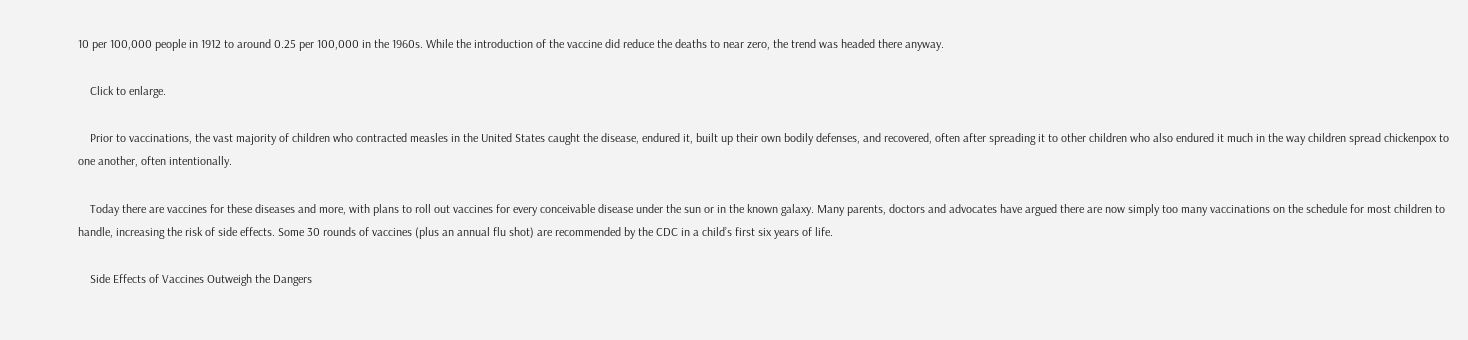10 per 100,000 people in 1912 to around 0.25 per 100,000 in the 1960s. While the introduction of the vaccine did reduce the deaths to near zero, the trend was headed there anyway.

    Click to enlarge.

    Prior to vaccinations, the vast majority of children who contracted measles in the United States caught the disease, endured it, built up their own bodily defenses, and recovered, often after spreading it to other children who also endured it much in the way children spread chickenpox to one another, often intentionally.

    Today there are vaccines for these diseases and more, with plans to roll out vaccines for every conceivable disease under the sun or in the known galaxy. Many parents, doctors and advocates have argued there are now simply too many vaccinations on the schedule for most children to handle, increasing the risk of side effects. Some 30 rounds of vaccines (plus an annual flu shot) are recommended by the CDC in a child’s first six years of life.

    Side Effects of Vaccines Outweigh the Dangers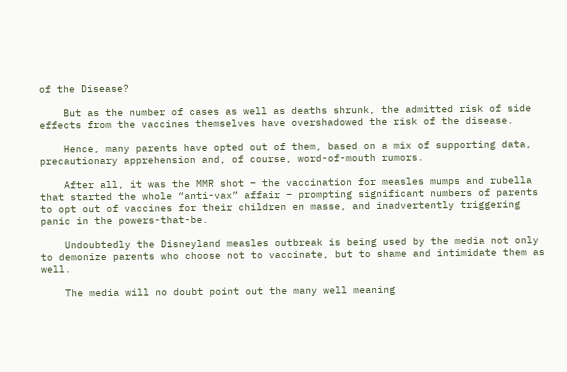of the Disease?

    But as the number of cases as well as deaths shrunk, the admitted risk of side effects from the vaccines themselves have overshadowed the risk of the disease.

    Hence, many parents have opted out of them, based on a mix of supporting data, precautionary apprehension and, of course, word-of-mouth rumors.

    After all, it was the MMR shot – the vaccination for measles mumps and rubella that started the whole “anti-vax” affair – prompting significant numbers of parents to opt out of vaccines for their children en masse, and inadvertently triggering panic in the powers-that-be.

    Undoubtedly the Disneyland measles outbreak is being used by the media not only to demonize parents who choose not to vaccinate, but to shame and intimidate them as well.

    The media will no doubt point out the many well meaning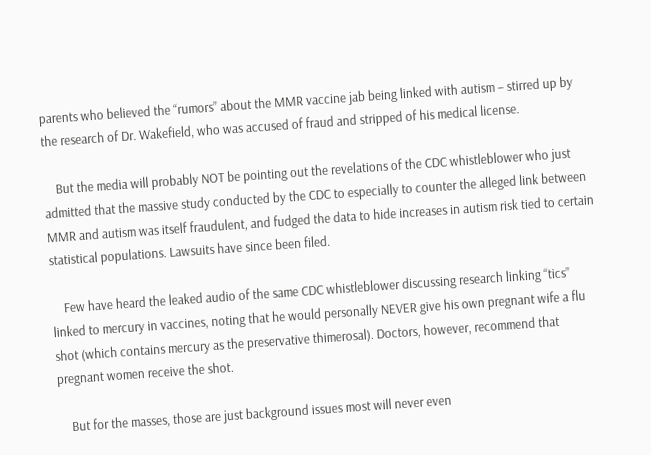parents who believed the “rumors” about the MMR vaccine jab being linked with autism – stirred up by the research of Dr. Wakefield, who was accused of fraud and stripped of his medical license.

    But the media will probably NOT be pointing out the revelations of the CDC whistleblower who just admitted that the massive study conducted by the CDC to especially to counter the alleged link between MMR and autism was itself fraudulent, and fudged the data to hide increases in autism risk tied to certain statistical populations. Lawsuits have since been filed.

    Few have heard the leaked audio of the same CDC whistleblower discussing research linking “tics” linked to mercury in vaccines, noting that he would personally NEVER give his own pregnant wife a flu shot (which contains mercury as the preservative thimerosal). Doctors, however, recommend that pregnant women receive the shot.

    But for the masses, those are just background issues most will never even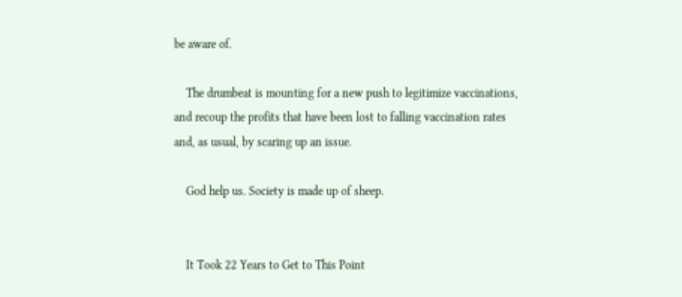be aware of.

    The drumbeat is mounting for a new push to legitimize vaccinations, and recoup the profits that have been lost to falling vaccination rates and, as usual, by scaring up an issue.

    God help us. Society is made up of sheep.


    It Took 22 Years to Get to This Point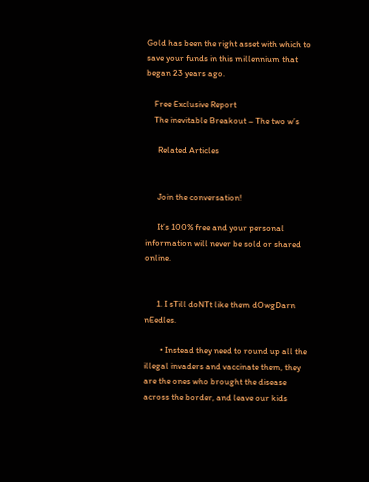Gold has been the right asset with which to save your funds in this millennium that began 23 years ago.

    Free Exclusive Report
    The inevitable Breakout – The two w’s

      Related Articles


      Join the conversation!

      It’s 100% free and your personal information will never be sold or shared online.


      1. I sTill doNTt like them dOwgDarn nEedles.

        • Instead they need to round up all the illegal invaders and vaccinate them, they are the ones who brought the disease across the border, and leave our kids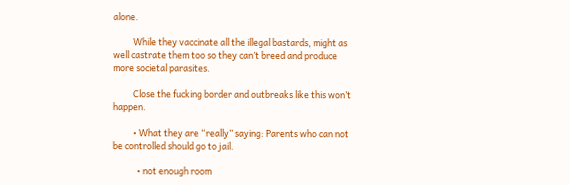alone.

          While they vaccinate all the illegal bastards, might as well castrate them too so they can’t breed and produce more societal parasites.

          Close the fucking border and outbreaks like this won’t happen.

          • What they are “really” saying: Parents who can not be controlled should go to jail.

            • not enough room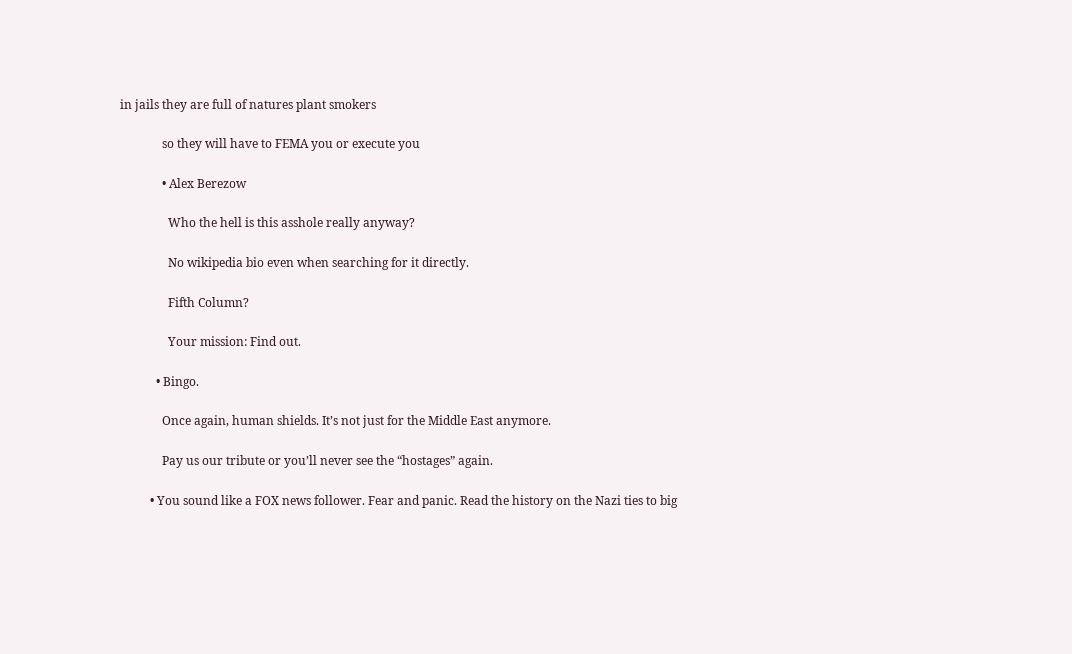in jails they are full of natures plant smokers

              so they will have to FEMA you or execute you

              • Alex Berezow

                Who the hell is this asshole really anyway?

                No wikipedia bio even when searching for it directly.

                Fifth Column?

                Your mission: Find out.

            • Bingo.

              Once again, human shields. It’s not just for the Middle East anymore.

              Pay us our tribute or you’ll never see the “hostages” again.

          • You sound like a FOX news follower. Fear and panic. Read the history on the Nazi ties to big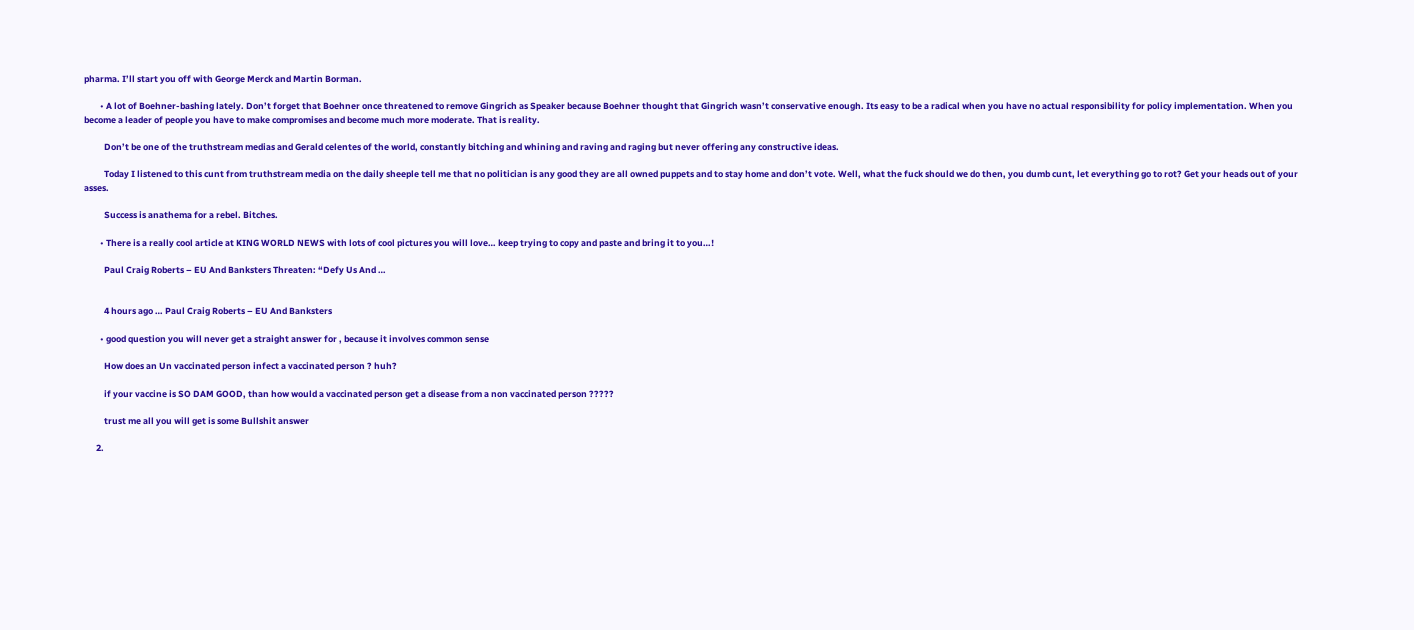pharma. I’ll start you off with George Merck and Martin Borman.

        • A lot of Boehner-bashing lately. Don’t forget that Boehner once threatened to remove Gingrich as Speaker because Boehner thought that Gingrich wasn’t conservative enough. Its easy to be a radical when you have no actual responsibility for policy implementation. When you become a leader of people you have to make compromises and become much more moderate. That is reality.

          Don’t be one of the truthstream medias and Gerald celentes of the world, constantly bitching and whining and raving and raging but never offering any constructive ideas.

          Today I listened to this cunt from truthstream media on the daily sheeple tell me that no politician is any good they are all owned puppets and to stay home and don’t vote. Well, what the fuck should we do then, you dumb cunt, let everything go to rot? Get your heads out of your asses.

          Success is anathema for a rebel. Bitches.

        • There is a really cool article at KING WORLD NEWS with lots of cool pictures you will love… keep trying to copy and paste and bring it to you…!

          Paul Craig Roberts – EU And Banksters Threaten: “Defy Us And …


          4 hours ago … Paul Craig Roberts – EU And Banksters

        • good question you will never get a straight answer for , because it involves common sense

          How does an Un vaccinated person infect a vaccinated person ? huh?

          if your vaccine is SO DAM GOOD, than how would a vaccinated person get a disease from a non vaccinated person ?????

          trust me all you will get is some Bullshit answer

      2.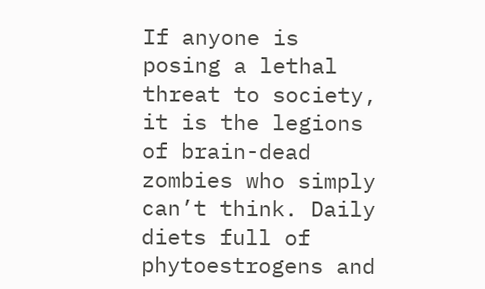If anyone is posing a lethal threat to society, it is the legions of brain-dead zombies who simply can’t think. Daily diets full of phytoestrogens and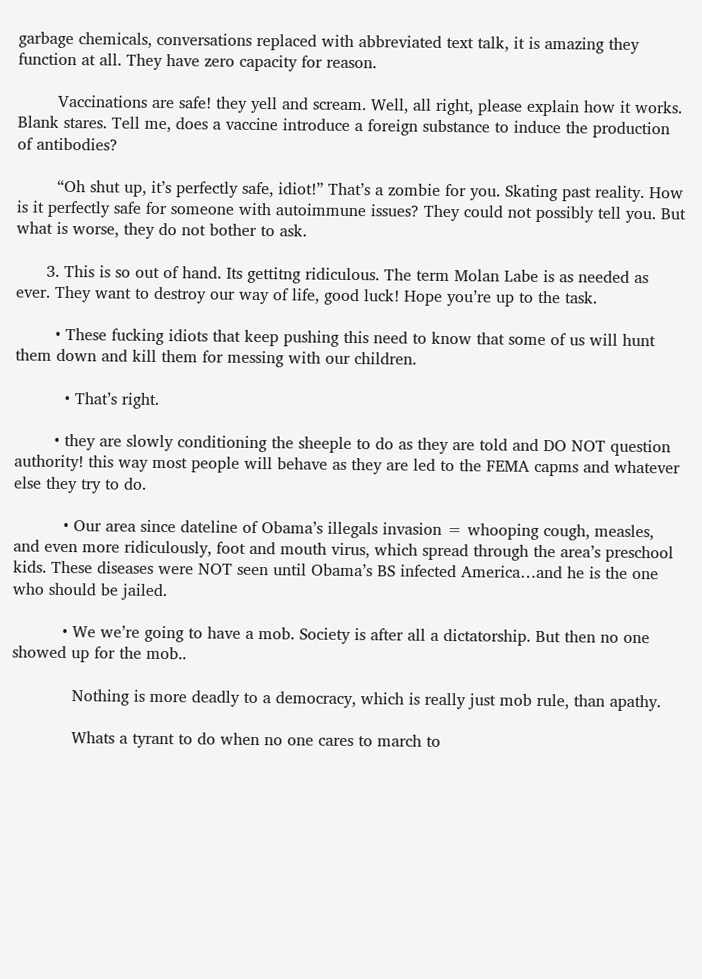garbage chemicals, conversations replaced with abbreviated text talk, it is amazing they function at all. They have zero capacity for reason.

        Vaccinations are safe! they yell and scream. Well, all right, please explain how it works. Blank stares. Tell me, does a vaccine introduce a foreign substance to induce the production of antibodies?

        “Oh shut up, it’s perfectly safe, idiot!” That’s a zombie for you. Skating past reality. How is it perfectly safe for someone with autoimmune issues? They could not possibly tell you. But what is worse, they do not bother to ask.

      3. This is so out of hand. Its gettitng ridiculous. The term Molan Labe is as needed as ever. They want to destroy our way of life, good luck! Hope you’re up to the task.

        • These fucking idiots that keep pushing this need to know that some of us will hunt them down and kill them for messing with our children.

          • That’s right.

        • they are slowly conditioning the sheeple to do as they are told and DO NOT question authority! this way most people will behave as they are led to the FEMA capms and whatever else they try to do.

          • Our area since dateline of Obama’s illegals invasion = whooping cough, measles, and even more ridiculously, foot and mouth virus, which spread through the area’s preschool kids. These diseases were NOT seen until Obama’s BS infected America…and he is the one who should be jailed.

          • We we’re going to have a mob. Society is after all a dictatorship. But then no one showed up for the mob..

            Nothing is more deadly to a democracy, which is really just mob rule, than apathy.

            Whats a tyrant to do when no one cares to march to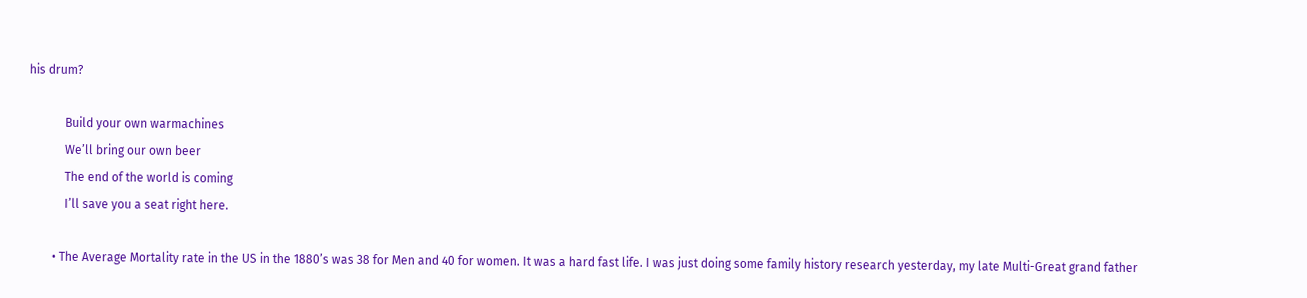his drum?

            Build your own warmachines
            We’ll bring our own beer
            The end of the world is coming
            I’ll save you a seat right here.

        • The Average Mortality rate in the US in the 1880’s was 38 for Men and 40 for women. It was a hard fast life. I was just doing some family history research yesterday, my late Multi-Great grand father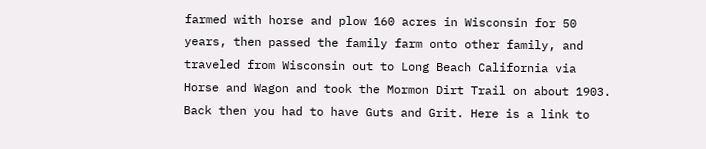farmed with horse and plow 160 acres in Wisconsin for 50 years, then passed the family farm onto other family, and traveled from Wisconsin out to Long Beach California via Horse and Wagon and took the Mormon Dirt Trail on about 1903. Back then you had to have Guts and Grit. Here is a link to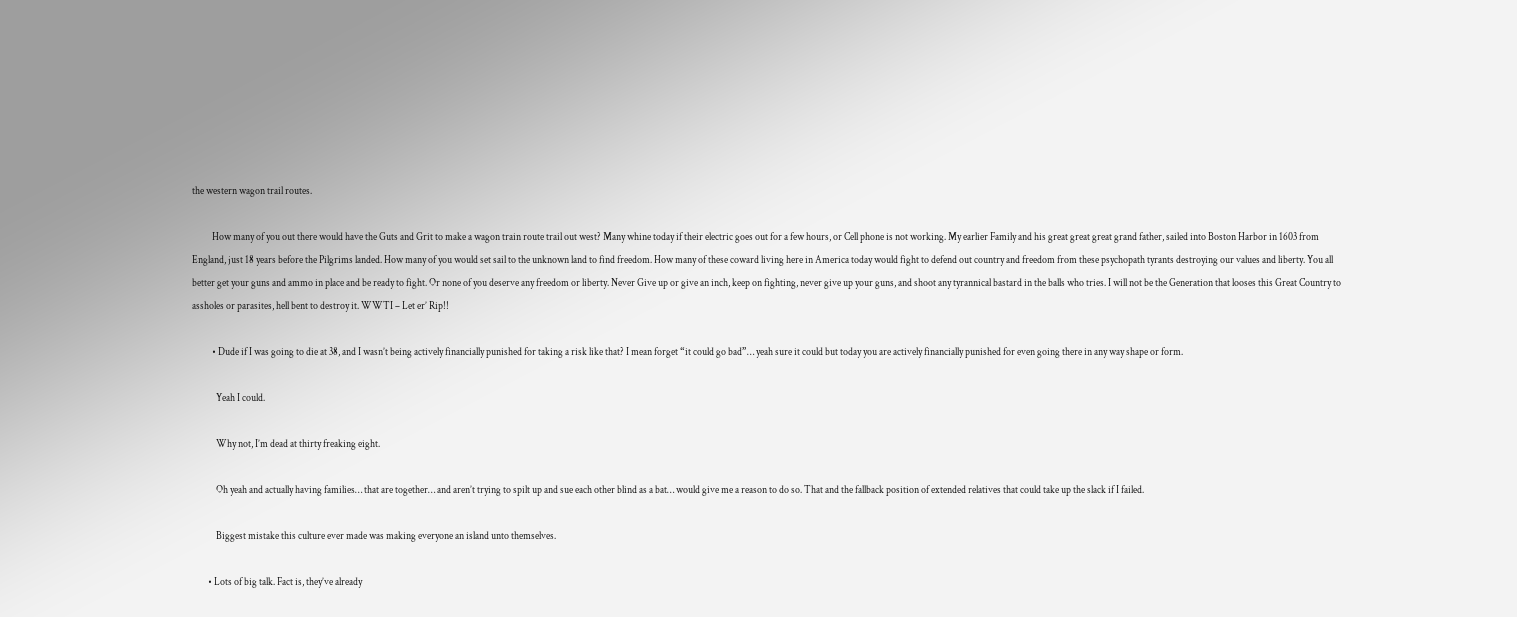the western wagon trail routes.

          How many of you out there would have the Guts and Grit to make a wagon train route trail out west? Many whine today if their electric goes out for a few hours, or Cell phone is not working. My earlier Family and his great great great grand father, sailed into Boston Harbor in 1603 from England, just 18 years before the Pilgrims landed. How many of you would set sail to the unknown land to find freedom. How many of these coward living here in America today would fight to defend out country and freedom from these psychopath tyrants destroying our values and liberty. You all better get your guns and ammo in place and be ready to fight. Or none of you deserve any freedom or liberty. Never Give up or give an inch, keep on fighting, never give up your guns, and shoot any tyrannical bastard in the balls who tries. I will not be the Generation that looses this Great Country to assholes or parasites, hell bent to destroy it. WWTI – Let er’ Rip!!

          • Dude if I was going to die at 38, and I wasn’t being actively financially punished for taking a risk like that? I mean forget “it could go bad”… yeah sure it could but today you are actively financially punished for even going there in any way shape or form.

            Yeah I could.

            Why not, I’m dead at thirty freaking eight.

            Oh yeah and actually having families… that are together… and aren’t trying to spilt up and sue each other blind as a bat… would give me a reason to do so. That and the fallback position of extended relatives that could take up the slack if I failed.

            Biggest mistake this culture ever made was making everyone an island unto themselves.

        • Lots of big talk. Fact is, they’ve already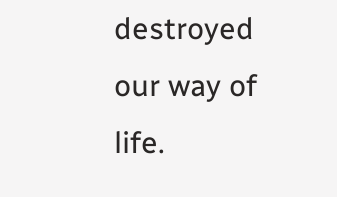destroyed our way of life.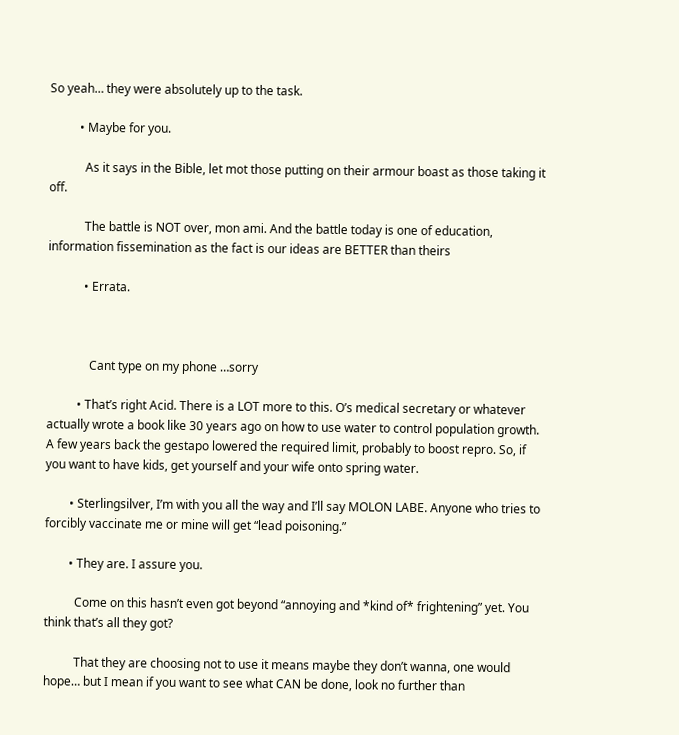So yeah… they were absolutely up to the task.

          • Maybe for you.

            As it says in the Bible, let mot those putting on their armour boast as those taking it off.

            The battle is NOT over, mon ami. And the battle today is one of education, information fissemination as the fact is our ideas are BETTER than theirs

            • Errata.



              Cant type on my phone …sorry

          • That’s right Acid. There is a LOT more to this. O’s medical secretary or whatever actually wrote a book like 30 years ago on how to use water to control population growth. A few years back the gestapo lowered the required limit, probably to boost repro. So, if you want to have kids, get yourself and your wife onto spring water.

        • Sterlingsilver, I’m with you all the way and I’ll say MOLON LABE. Anyone who tries to forcibly vaccinate me or mine will get “lead poisoning.”

        • They are. I assure you.

          Come on this hasn’t even got beyond “annoying and *kind of* frightening” yet. You think that’s all they got?

          That they are choosing not to use it means maybe they don’t wanna, one would hope… but I mean if you want to see what CAN be done, look no further than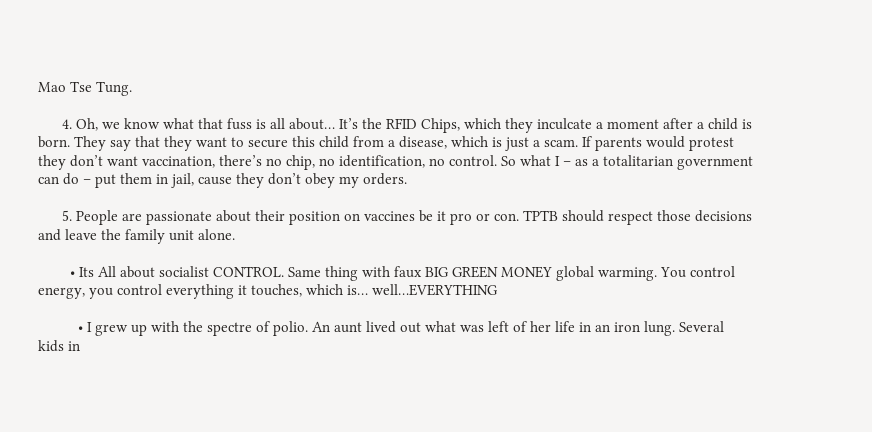Mao Tse Tung.

      4. Oh, we know what that fuss is all about… It’s the RFID Chips, which they inculcate a moment after a child is born. They say that they want to secure this child from a disease, which is just a scam. If parents would protest they don’t want vaccination, there’s no chip, no identification, no control. So what I – as a totalitarian government can do – put them in jail, cause they don’t obey my orders.

      5. People are passionate about their position on vaccines be it pro or con. TPTB should respect those decisions and leave the family unit alone.

        • Its All about socialist CONTROL. Same thing with faux BIG GREEN MONEY global warming. You control energy, you control everything it touches, which is… well…EVERYTHING

          • I grew up with the spectre of polio. An aunt lived out what was left of her life in an iron lung. Several kids in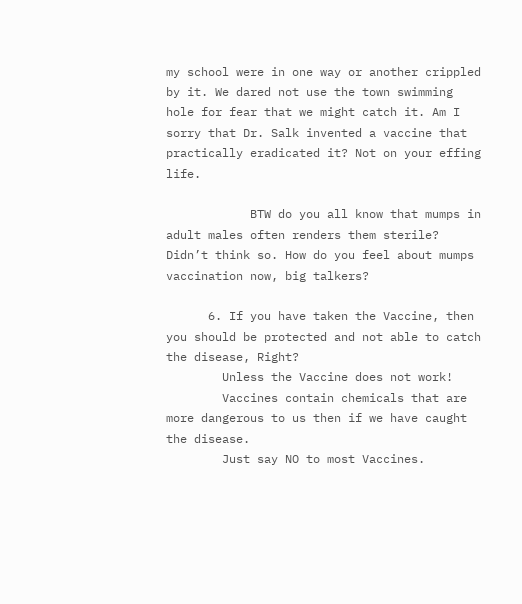my school were in one way or another crippled by it. We dared not use the town swimming hole for fear that we might catch it. Am I sorry that Dr. Salk invented a vaccine that practically eradicated it? Not on your effing life.

            BTW do you all know that mumps in adult males often renders them sterile? Didn’t think so. How do you feel about mumps vaccination now, big talkers?

      6. If you have taken the Vaccine, then you should be protected and not able to catch the disease, Right?
        Unless the Vaccine does not work!
        Vaccines contain chemicals that are more dangerous to us then if we have caught the disease.
        Just say NO to most Vaccines.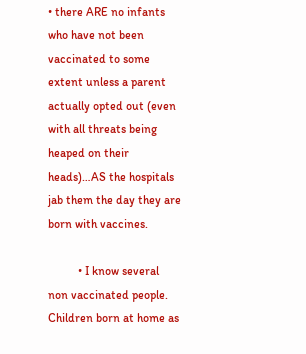• there ARE no infants who have not been vaccinated to some extent unless a parent actually opted out (even with all threats being heaped on their heads)…AS the hospitals jab them the day they are born with vaccines.

          • I know several non vaccinated people. Children born at home as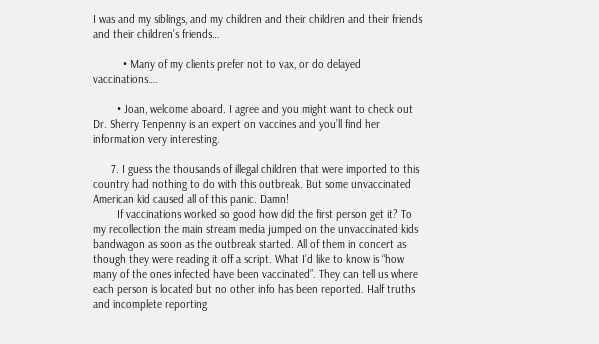I was and my siblings, and my children and their children and their friends and their children’s friends…

          • Many of my clients prefer not to vax, or do delayed vaccinations….

        • Joan, welcome aboard. I agree and you might want to check out Dr. Sherry Tenpenny is an expert on vaccines and you’ll find her information very interesting.

      7. I guess the thousands of illegal children that were imported to this country had nothing to do with this outbreak. But some unvaccinated American kid caused all of this panic. Damn!
        If vaccinations worked so good how did the first person get it? To my recollection the main stream media jumped on the unvaccinated kids bandwagon as soon as the outbreak started. All of them in concert as though they were reading it off a script. What I’d like to know is “how many of the ones infected have been vaccinated”. They can tell us where each person is located but no other info has been reported. Half truths and incomplete reporting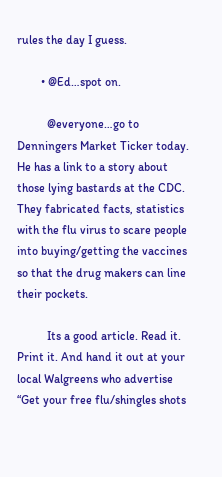rules the day I guess.

        • @Ed…spot on.

          @everyone…go to Denningers Market Ticker today. He has a link to a story about those lying bastards at the CDC. They fabricated facts, statistics with the flu virus to scare people into buying/getting the vaccines so that the drug makers can line their pockets.

          Its a good article. Read it. Print it. And hand it out at your local Walgreens who advertise “Get your free flu/shingles shots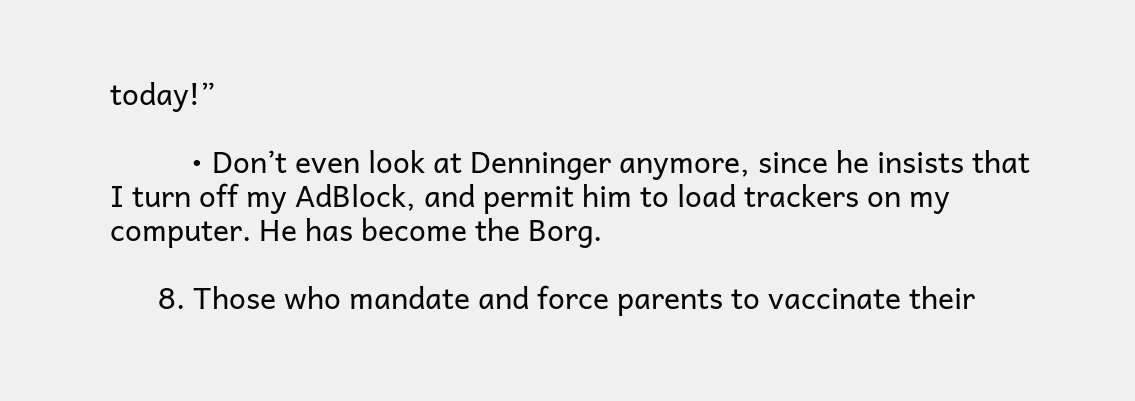today!”

          • Don’t even look at Denninger anymore, since he insists that I turn off my AdBlock, and permit him to load trackers on my computer. He has become the Borg.

      8. Those who mandate and force parents to vaccinate their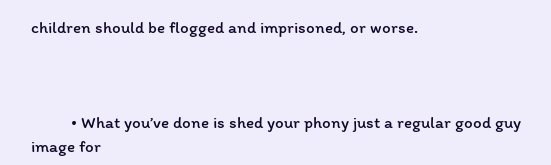children should be flogged and imprisoned, or worse.



          • What you’ve done is shed your phony just a regular good guy image for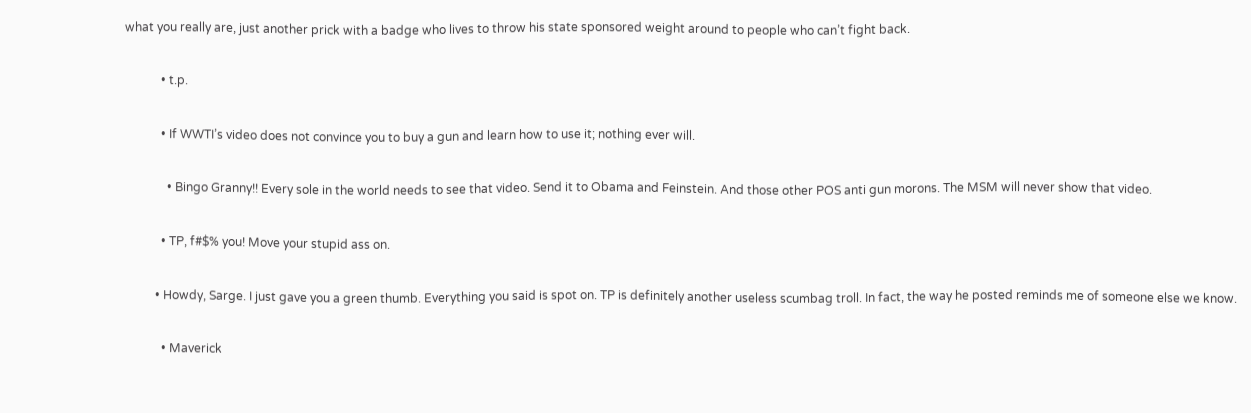what you really are, just another prick with a badge who lives to throw his state sponsored weight around to people who can’t fight back.

            • t.p.

            • If WWTI’s video does not convince you to buy a gun and learn how to use it; nothing ever will.

              • Bingo Granny!! Every sole in the world needs to see that video. Send it to Obama and Feinstein. And those other POS anti gun morons. The MSM will never show that video.

            • TP, f#$% you! Move your stupid ass on.

          • Howdy, Sarge. I just gave you a green thumb. Everything you said is spot on. TP is definitely another useless scumbag troll. In fact, the way he posted reminds me of someone else we know.

            • Maverick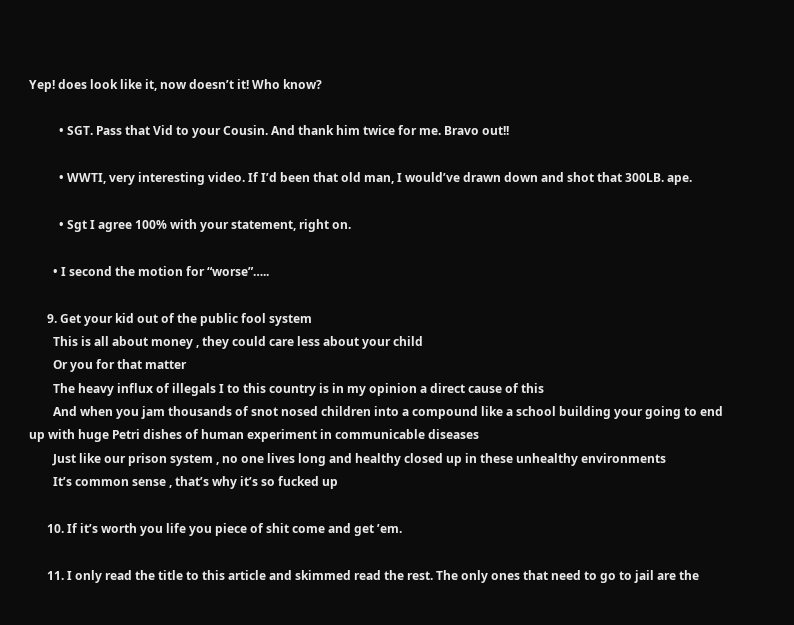Yep! does look like it, now doesn’t it! Who know?

          • SGT. Pass that Vid to your Cousin. And thank him twice for me. Bravo out!!

          • WWTI, very interesting video. If I’d been that old man, I would’ve drawn down and shot that 300LB. ape.

          • Sgt I agree 100% with your statement, right on.

        • I second the motion for “worse”…..

      9. Get your kid out of the public fool system
        This is all about money , they could care less about your child
        Or you for that matter
        The heavy influx of illegals I to this country is in my opinion a direct cause of this
        And when you jam thousands of snot nosed children into a compound like a school building your going to end up with huge Petri dishes of human experiment in communicable diseases
        Just like our prison system , no one lives long and healthy closed up in these unhealthy environments
        It’s common sense , that’s why it’s so fucked up

      10. If it’s worth you life you piece of shit come and get ’em.

      11. I only read the title to this article and skimmed read the rest. The only ones that need to go to jail are the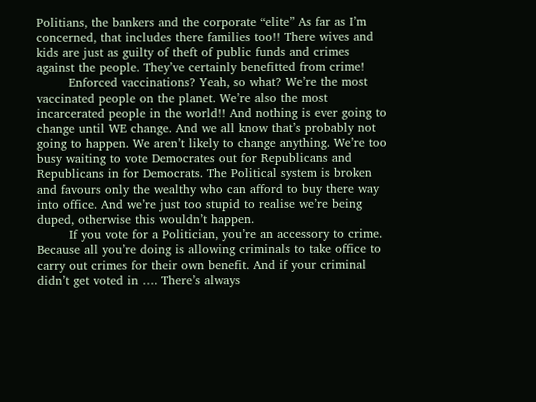Politians, the bankers and the corporate “elite” As far as I’m concerned, that includes there families too!! There wives and kids are just as guilty of theft of public funds and crimes against the people. They’ve certainly benefitted from crime!
        Enforced vaccinations? Yeah, so what? We’re the most vaccinated people on the planet. We’re also the most incarcerated people in the world!! And nothing is ever going to change until WE change. And we all know that’s probably not going to happen. We aren’t likely to change anything. We’re too busy waiting to vote Democrates out for Republicans and Republicans in for Democrats. The Political system is broken and favours only the wealthy who can afford to buy there way into office. And we’re just too stupid to realise we’re being duped, otherwise this wouldn’t happen.
        If you vote for a Politician, you’re an accessory to crime. Because all you’re doing is allowing criminals to take office to carry out crimes for their own benefit. And if your criminal didn’t get voted in …. There’s always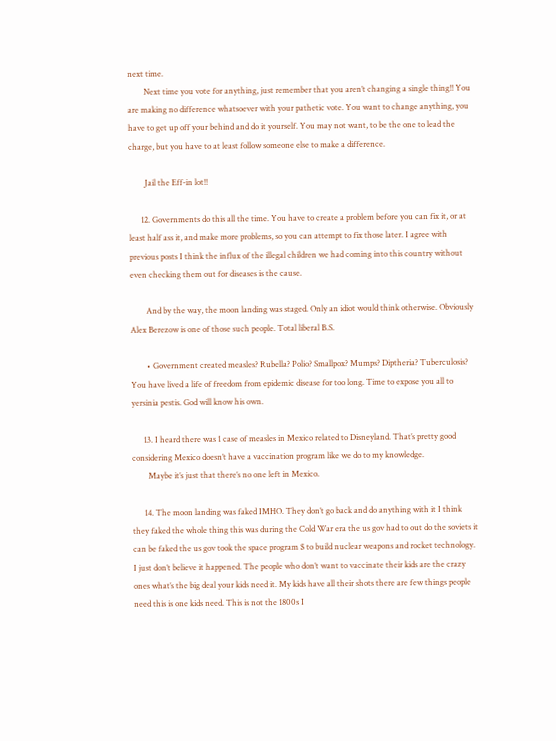next time.
        Next time you vote for anything, just remember that you aren’t changing a single thing!! You are making no difference whatsoever with your pathetic vote. You want to change anything, you have to get up off your behind and do it yourself. You may not want, to be the one to lead the charge, but you have to at least follow someone else to make a difference.

        Jail the Eff-in lot!!

      12. Governments do this all the time. You have to create a problem before you can fix it, or at least half ass it, and make more problems, so you can attempt to fix those later. I agree with previous posts I think the influx of the illegal children we had coming into this country without even checking them out for diseases is the cause.

        And by the way, the moon landing was staged. Only an idiot would think otherwise. Obviously Alex Berezow is one of those such people. Total liberal B.S.

        • Government created measles? Rubella? Polio? Smallpox? Mumps? Diptheria? Tuberculosis? You have lived a life of freedom from epidemic disease for too long. Time to expose you all to yersinia pestis. God will know his own.

      13. I heard there was 1 case of measles in Mexico related to Disneyland. That’s pretty good considering Mexico doesn’t have a vaccination program like we do to my knowledge.
        Maybe it’s just that there’s no one left in Mexico.

      14. The moon landing was faked IMHO. They don’t go back and do anything with it I think they faked the whole thing this was during the Cold War era the us gov had to out do the soviets it can be faked the us gov took the space program $ to build nuclear weapons and rocket technology. I just don’t believe it happened. The people who don’t want to vaccinate their kids are the crazy ones what’s the big deal your kids need it. My kids have all their shots there are few things people need this is one kids need. This is not the 1800s I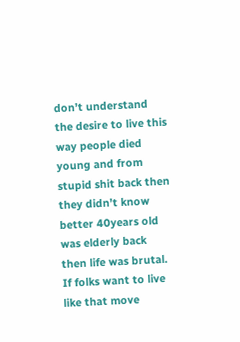don’t understand the desire to live this way people died young and from stupid shit back then they didn’t know better 40years old was elderly back then life was brutal. If folks want to live like that move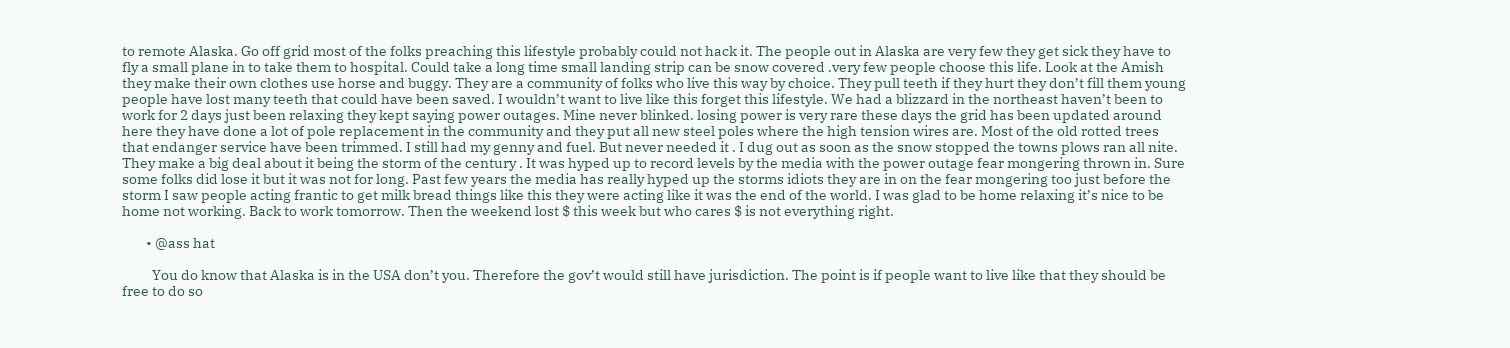to remote Alaska. Go off grid most of the folks preaching this lifestyle probably could not hack it. The people out in Alaska are very few they get sick they have to fly a small plane in to take them to hospital. Could take a long time small landing strip can be snow covered .very few people choose this life. Look at the Amish they make their own clothes use horse and buggy. They are a community of folks who live this way by choice. They pull teeth if they hurt they don’t fill them young people have lost many teeth that could have been saved. I wouldn’t want to live like this forget this lifestyle. We had a blizzard in the northeast haven’t been to work for 2 days just been relaxing they kept saying power outages. Mine never blinked. losing power is very rare these days the grid has been updated around here they have done a lot of pole replacement in the community and they put all new steel poles where the high tension wires are. Most of the old rotted trees that endanger service have been trimmed. I still had my genny and fuel. But never needed it . I dug out as soon as the snow stopped the towns plows ran all nite. They make a big deal about it being the storm of the century . It was hyped up to record levels by the media with the power outage fear mongering thrown in. Sure some folks did lose it but it was not for long. Past few years the media has really hyped up the storms idiots they are in on the fear mongering too just before the storm I saw people acting frantic to get milk bread things like this they were acting like it was the end of the world. I was glad to be home relaxing it’s nice to be home not working. Back to work tomorrow. Then the weekend lost $ this week but who cares $ is not everything right.

        • @ass hat

          You do know that Alaska is in the USA don’t you. Therefore the gov’t would still have jurisdiction. The point is if people want to live like that they should be free to do so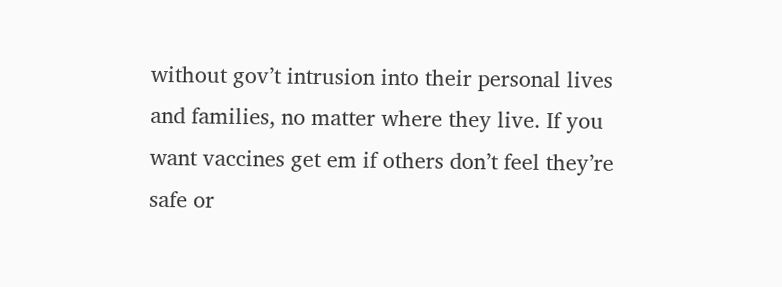without gov’t intrusion into their personal lives and families, no matter where they live. If you want vaccines get em if others don’t feel they’re safe or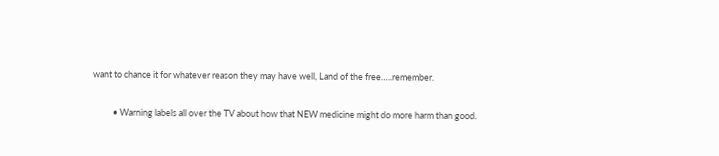want to chance it for whatever reason they may have well, Land of the free…..remember.

          • Warning labels all over the TV about how that NEW medicine might do more harm than good.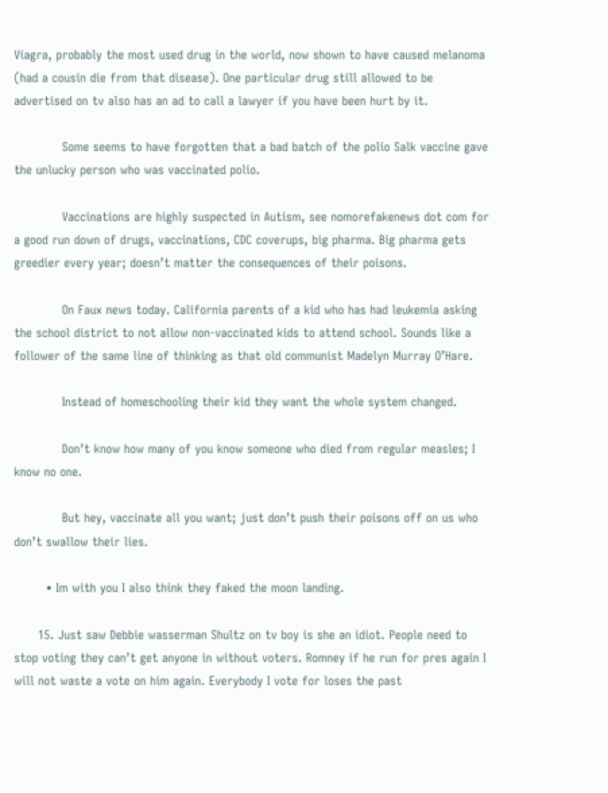Viagra, probably the most used drug in the world, now shown to have caused melanoma (had a cousin die from that disease). One particular drug still allowed to be advertised on tv also has an ad to call a lawyer if you have been hurt by it.

            Some seems to have forgotten that a bad batch of the polio Salk vaccine gave the unlucky person who was vaccinated polio.

            Vaccinations are highly suspected in Autism, see nomorefakenews dot com for a good run down of drugs, vaccinations, CDC coverups, big pharma. Big pharma gets greedier every year; doesn’t matter the consequences of their poisons.

            On Faux news today. California parents of a kid who has had leukemia asking the school district to not allow non-vaccinated kids to attend school. Sounds like a follower of the same line of thinking as that old communist Madelyn Murray O’Hare.

            Instead of homeschooling their kid they want the whole system changed.

            Don’t know how many of you know someone who died from regular measles; I know no one.

            But hey, vaccinate all you want; just don’t push their poisons off on us who don’t swallow their lies.

        • Im with you I also think they faked the moon landing.

      15. Just saw Debbie wasserman Shultz on tv boy is she an idiot. People need to stop voting they can’t get anyone in without voters. Romney if he run for pres again I will not waste a vote on him again. Everybody I vote for loses the past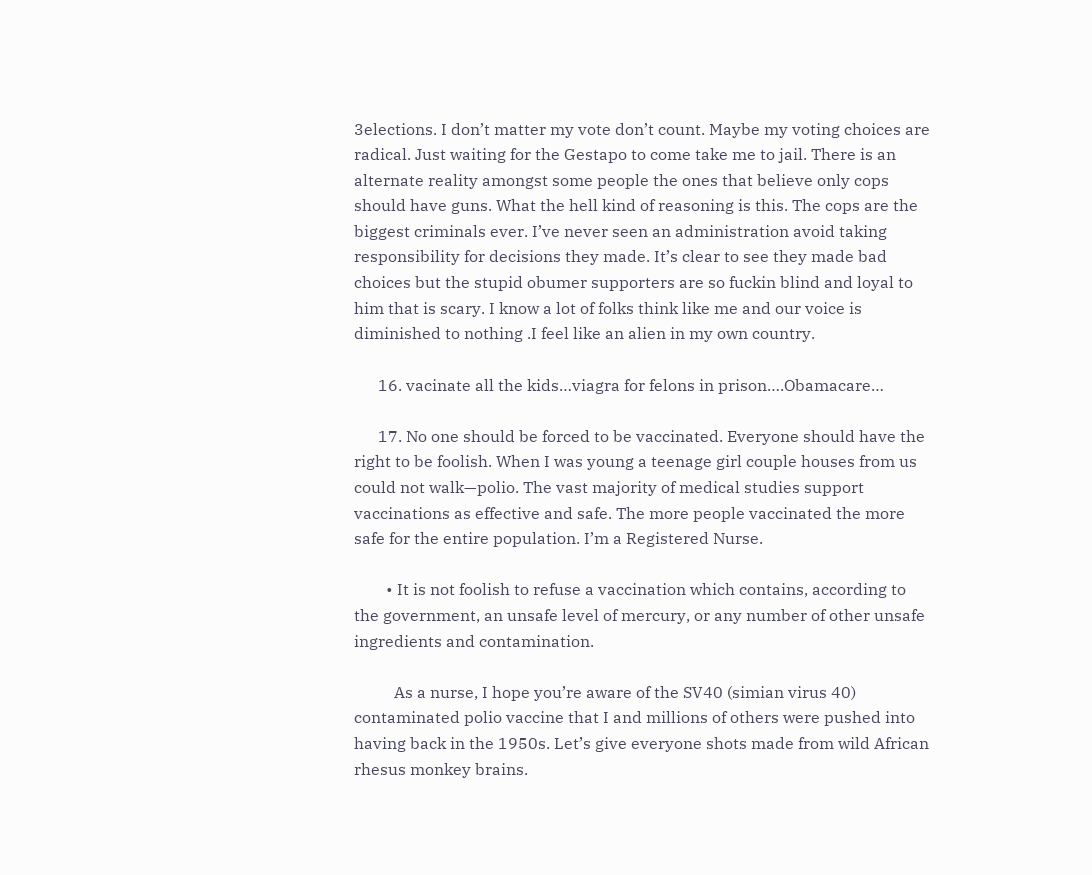3elections. I don’t matter my vote don’t count. Maybe my voting choices are radical. Just waiting for the Gestapo to come take me to jail. There is an alternate reality amongst some people the ones that believe only cops should have guns. What the hell kind of reasoning is this. The cops are the biggest criminals ever. I’ve never seen an administration avoid taking responsibility for decisions they made. It’s clear to see they made bad choices but the stupid obumer supporters are so fuckin blind and loyal to him that is scary. I know a lot of folks think like me and our voice is diminished to nothing .I feel like an alien in my own country.

      16. vacinate all the kids…viagra for felons in prison….Obamacare…

      17. No one should be forced to be vaccinated. Everyone should have the right to be foolish. When I was young a teenage girl couple houses from us could not walk—polio. The vast majority of medical studies support vaccinations as effective and safe. The more people vaccinated the more safe for the entire population. I’m a Registered Nurse.

        • It is not foolish to refuse a vaccination which contains, according to the government, an unsafe level of mercury, or any number of other unsafe ingredients and contamination.

          As a nurse, I hope you’re aware of the SV40 (simian virus 40) contaminated polio vaccine that I and millions of others were pushed into having back in the 1950s. Let’s give everyone shots made from wild African rhesus monkey brains.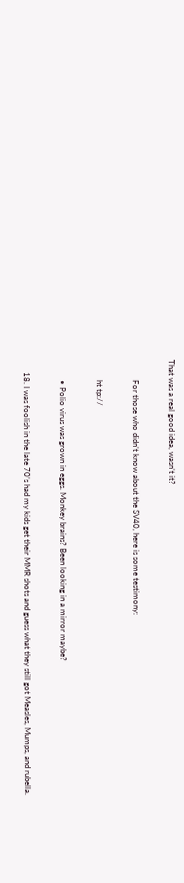That was a real good idea, wasn’t it?

          For those who didn’t know about the SV40, here is some testimony:

          ht tp://

          • Polio virus was grown in eggs. Monkey brains? Been looking in a mirror maybe?

      18. I was foolish in the late 70’s had my kids get their MMR shots and guess what they still got Measles, Mumps, and rubella.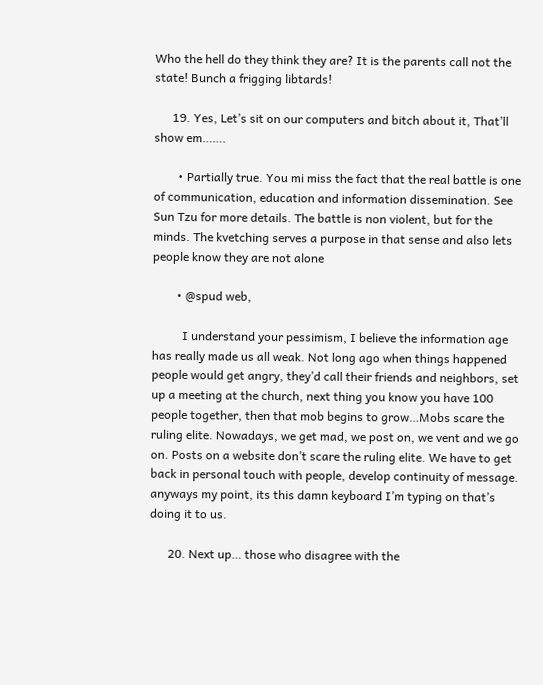Who the hell do they think they are? It is the parents call not the state! Bunch a frigging libtards!

      19. Yes, Let’s sit on our computers and bitch about it, That’ll show em…….

        • Partially true. You mi miss the fact that the real battle is one of communication, education and information dissemination. See Sun Tzu for more details. The battle is non violent, but for the minds. The kvetching serves a purpose in that sense and also lets people know they are not alone

        • @spud web,

          I understand your pessimism, I believe the information age has really made us all weak. Not long ago when things happened people would get angry, they’d call their friends and neighbors, set up a meeting at the church, next thing you know you have 100 people together, then that mob begins to grow…Mobs scare the ruling elite. Nowadays, we get mad, we post on, we vent and we go on. Posts on a website don’t scare the ruling elite. We have to get back in personal touch with people, develop continuity of message. anyways my point, its this damn keyboard I’m typing on that’s doing it to us.

      20. Next up… those who disagree with the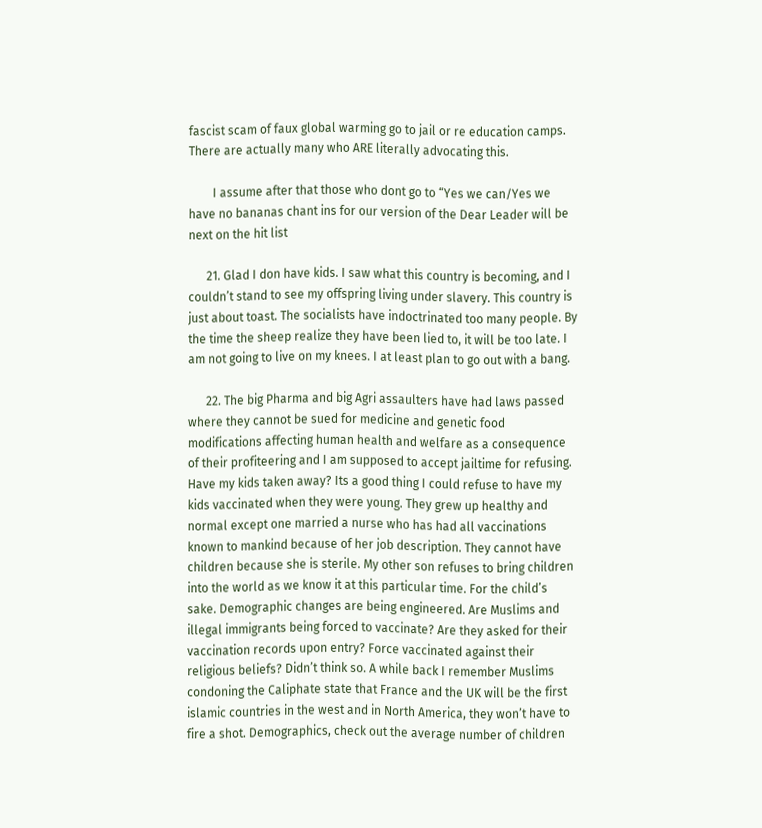fascist scam of faux global warming go to jail or re education camps. There are actually many who ARE literally advocating this.

        I assume after that those who dont go to “Yes we can/Yes we have no bananas chant ins for our version of the Dear Leader will be next on the hit list

      21. Glad I don have kids. I saw what this country is becoming, and I couldn’t stand to see my offspring living under slavery. This country is just about toast. The socialists have indoctrinated too many people. By the time the sheep realize they have been lied to, it will be too late. I am not going to live on my knees. I at least plan to go out with a bang.

      22. The big Pharma and big Agri assaulters have had laws passed where they cannot be sued for medicine and genetic food modifications affecting human health and welfare as a consequence of their profiteering and I am supposed to accept jailtime for refusing. Have my kids taken away? Its a good thing I could refuse to have my kids vaccinated when they were young. They grew up healthy and normal except one married a nurse who has had all vaccinations known to mankind because of her job description. They cannot have children because she is sterile. My other son refuses to bring children into the world as we know it at this particular time. For the child’s sake. Demographic changes are being engineered. Are Muslims and illegal immigrants being forced to vaccinate? Are they asked for their vaccination records upon entry? Force vaccinated against their religious beliefs? Didn’t think so. A while back I remember Muslims condoning the Caliphate state that France and the UK will be the first islamic countries in the west and in North America, they won’t have to fire a shot. Demographics, check out the average number of children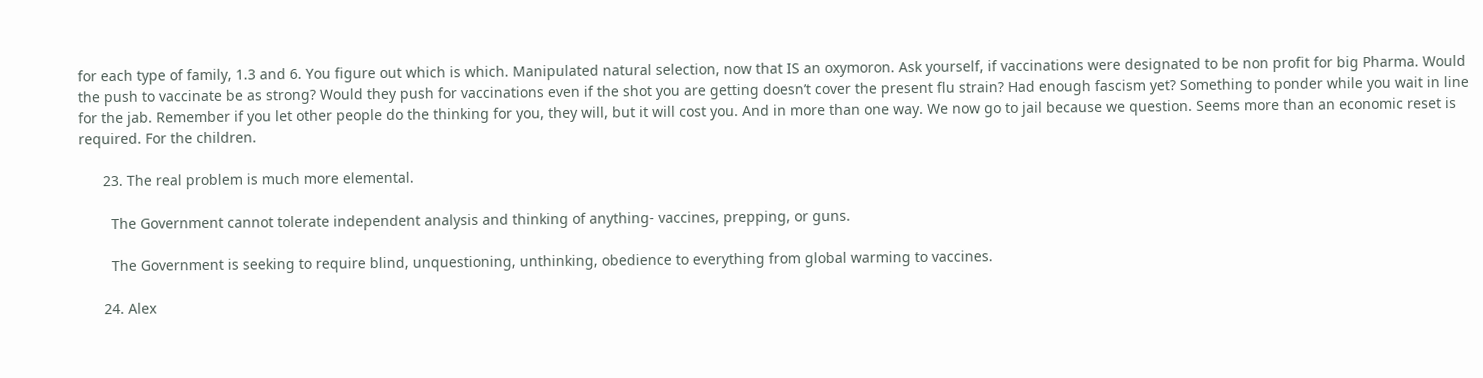for each type of family, 1.3 and 6. You figure out which is which. Manipulated natural selection, now that IS an oxymoron. Ask yourself, if vaccinations were designated to be non profit for big Pharma. Would the push to vaccinate be as strong? Would they push for vaccinations even if the shot you are getting doesn’t cover the present flu strain? Had enough fascism yet? Something to ponder while you wait in line for the jab. Remember if you let other people do the thinking for you, they will, but it will cost you. And in more than one way. We now go to jail because we question. Seems more than an economic reset is required. For the children.

      23. The real problem is much more elemental.

        The Government cannot tolerate independent analysis and thinking of anything- vaccines, prepping, or guns.

        The Government is seeking to require blind, unquestioning, unthinking, obedience to everything from global warming to vaccines.

      24. Alex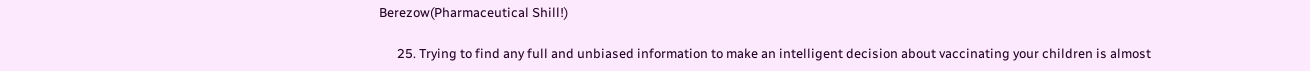Berezow(Pharmaceutical Shill!)

      25. Trying to find any full and unbiased information to make an intelligent decision about vaccinating your children is almost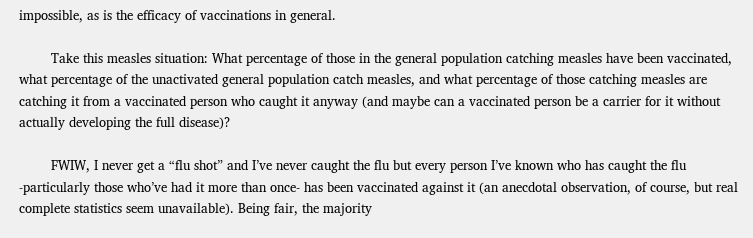impossible, as is the efficacy of vaccinations in general.

        Take this measles situation: What percentage of those in the general population catching measles have been vaccinated, what percentage of the unactivated general population catch measles, and what percentage of those catching measles are catching it from a vaccinated person who caught it anyway (and maybe can a vaccinated person be a carrier for it without actually developing the full disease)?

        FWIW, I never get a “flu shot” and I’ve never caught the flu but every person I’ve known who has caught the flu -particularly those who’ve had it more than once- has been vaccinated against it (an anecdotal observation, of course, but real complete statistics seem unavailable). Being fair, the majority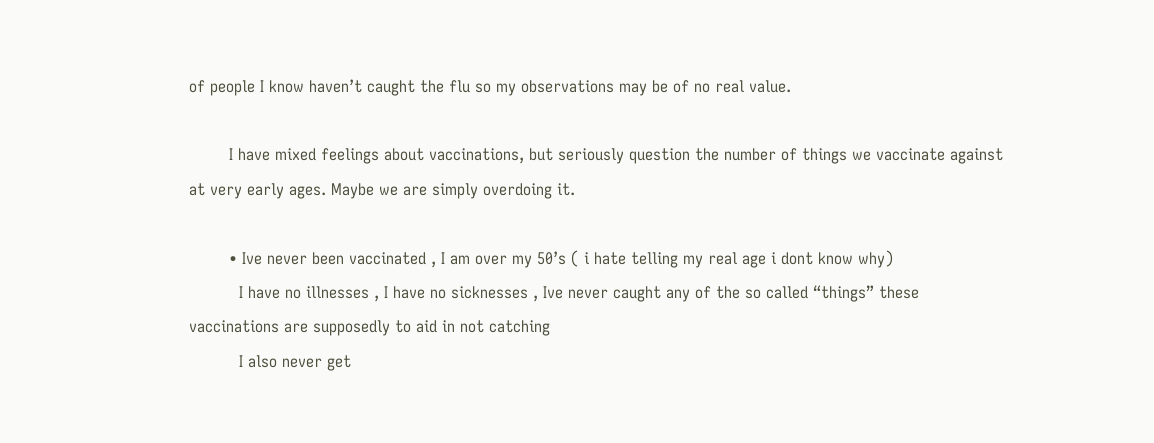of people I know haven’t caught the flu so my observations may be of no real value.

        I have mixed feelings about vaccinations, but seriously question the number of things we vaccinate against at very early ages. Maybe we are simply overdoing it.

        • Ive never been vaccinated , I am over my 50’s ( i hate telling my real age i dont know why)
          I have no illnesses , I have no sicknesses , Ive never caught any of the so called “things” these vaccinations are supposedly to aid in not catching
          I also never get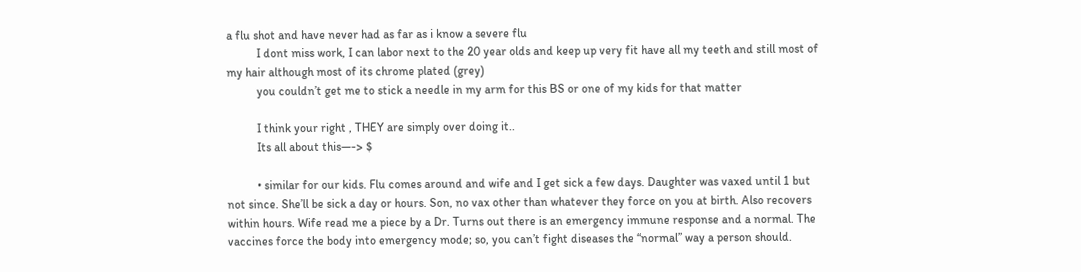a flu shot and have never had as far as i know a severe flu
          I dont miss work, I can labor next to the 20 year olds and keep up very fit have all my teeth and still most of my hair although most of its chrome plated (grey)
          you couldn’t get me to stick a needle in my arm for this BS or one of my kids for that matter

          I think your right , THEY are simply over doing it..
          Its all about this—-> $

          • similar for our kids. Flu comes around and wife and I get sick a few days. Daughter was vaxed until 1 but not since. She’ll be sick a day or hours. Son, no vax other than whatever they force on you at birth. Also recovers within hours. Wife read me a piece by a Dr. Turns out there is an emergency immune response and a normal. The vaccines force the body into emergency mode; so, you can’t fight diseases the “normal” way a person should.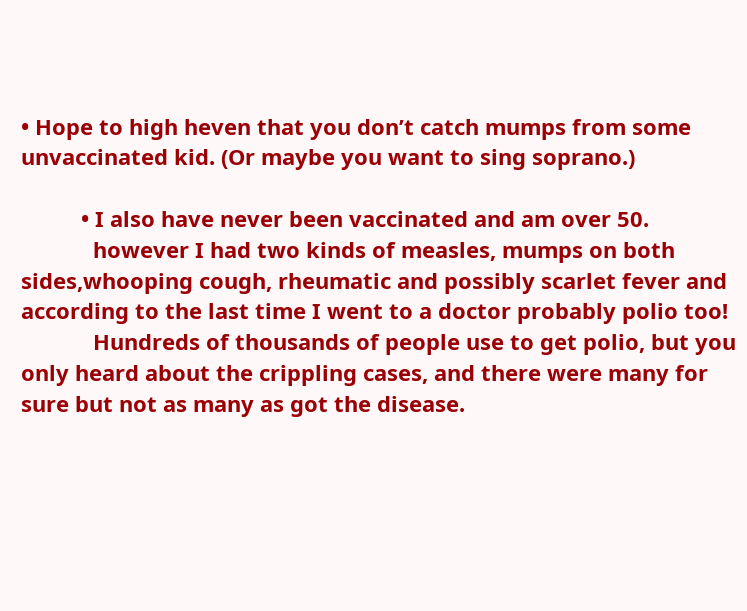• Hope to high heven that you don’t catch mumps from some unvaccinated kid. (Or maybe you want to sing soprano.)

          • I also have never been vaccinated and am over 50.
            however I had two kinds of measles, mumps on both sides,whooping cough, rheumatic and possibly scarlet fever and according to the last time I went to a doctor probably polio too!
            Hundreds of thousands of people use to get polio, but you only heard about the crippling cases, and there were many for sure but not as many as got the disease.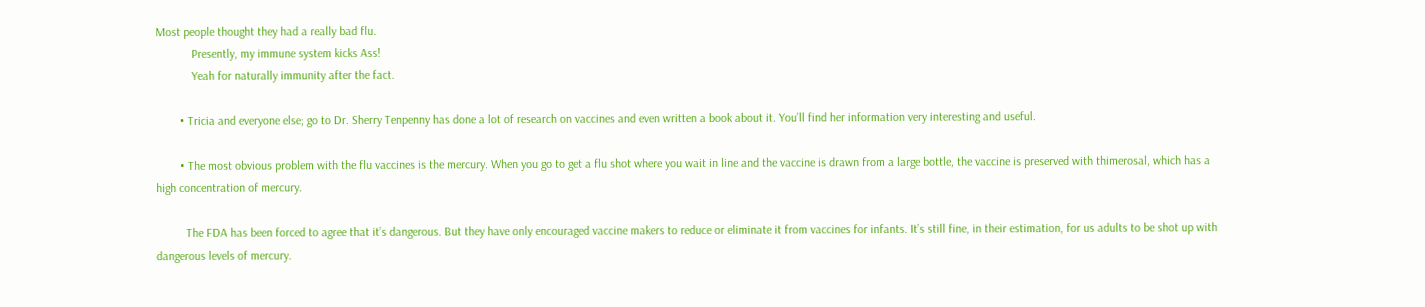Most people thought they had a really bad flu.
            Presently, my immune system kicks Ass!
            Yeah for naturally immunity after the fact.

        • Tricia and everyone else; go to Dr. Sherry Tenpenny has done a lot of research on vaccines and even written a book about it. You’ll find her information very interesting and useful.

        • The most obvious problem with the flu vaccines is the mercury. When you go to get a flu shot where you wait in line and the vaccine is drawn from a large bottle, the vaccine is preserved with thimerosal, which has a high concentration of mercury.

          The FDA has been forced to agree that it’s dangerous. But they have only encouraged vaccine makers to reduce or eliminate it from vaccines for infants. It’s still fine, in their estimation, for us adults to be shot up with dangerous levels of mercury.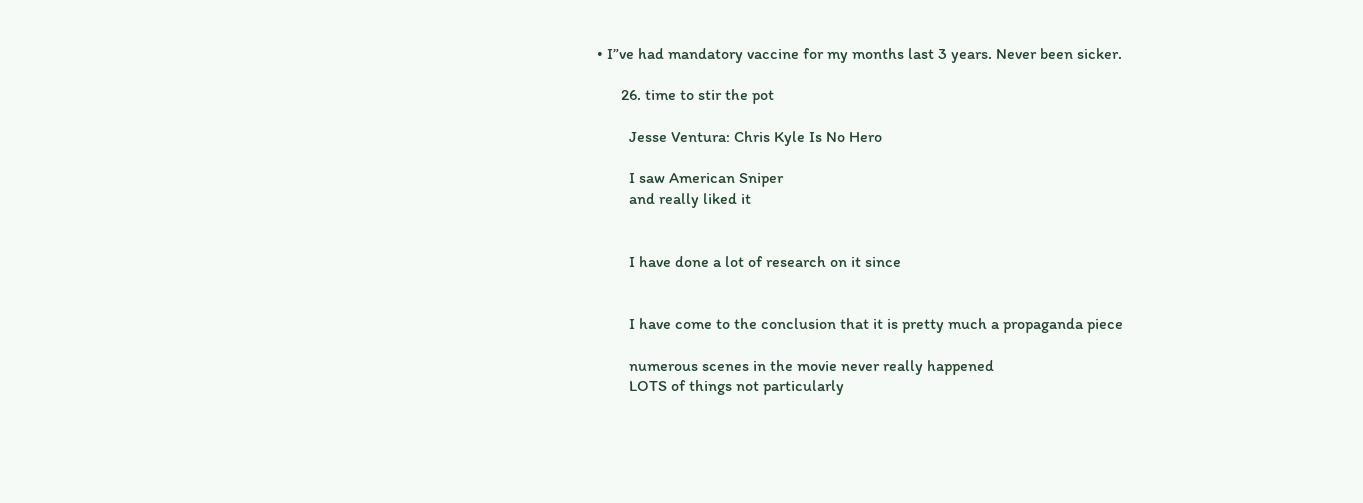• I”ve had mandatory vaccine for my months last 3 years. Never been sicker.

      26. time to stir the pot

        Jesse Ventura: Chris Kyle Is No Hero

        I saw American Sniper
        and really liked it


        I have done a lot of research on it since


        I have come to the conclusion that it is pretty much a propaganda piece

        numerous scenes in the movie never really happened
        LOTS of things not particularly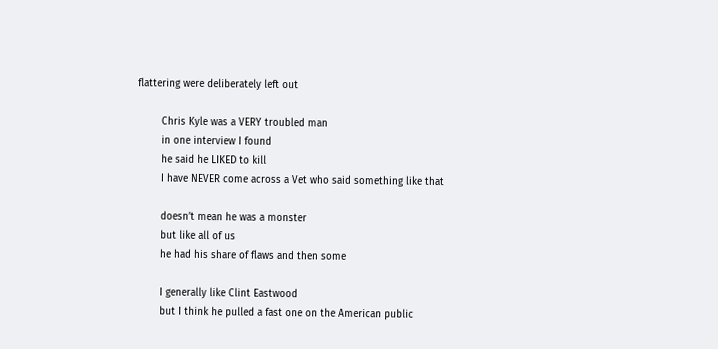flattering were deliberately left out

        Chris Kyle was a VERY troubled man
        in one interview I found
        he said he LIKED to kill
        I have NEVER come across a Vet who said something like that

        doesn’t mean he was a monster
        but like all of us
        he had his share of flaws and then some

        I generally like Clint Eastwood
        but I think he pulled a fast one on the American public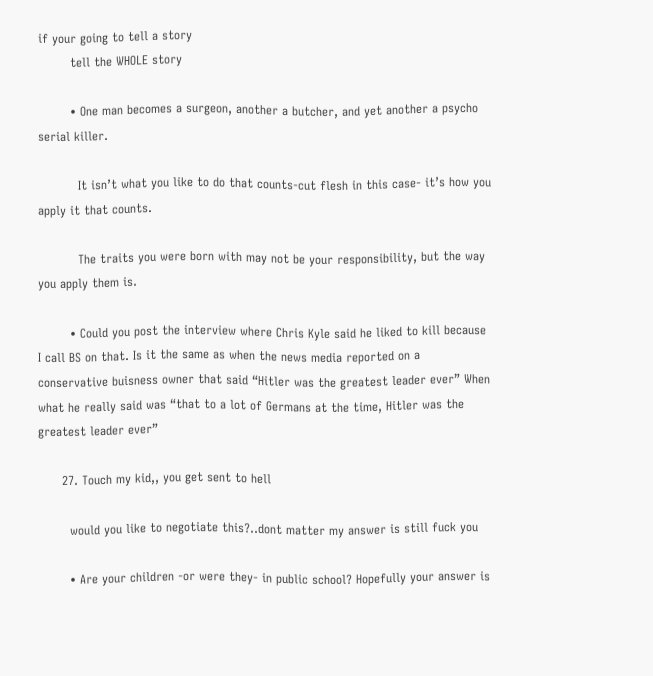if your going to tell a story
        tell the WHOLE story

        • One man becomes a surgeon, another a butcher, and yet another a psycho serial killer.

          It isn’t what you like to do that counts-cut flesh in this case- it’s how you apply it that counts.

          The traits you were born with may not be your responsibility, but the way you apply them is.

        • Could you post the interview where Chris Kyle said he liked to kill because I call BS on that. Is it the same as when the news media reported on a conservative buisness owner that said “Hitler was the greatest leader ever” When what he really said was “that to a lot of Germans at the time, Hitler was the greatest leader ever”

      27. Touch my kid,, you get sent to hell

        would you like to negotiate this?..dont matter my answer is still fuck you

        • Are your children -or were they- in public school? Hopefully your answer is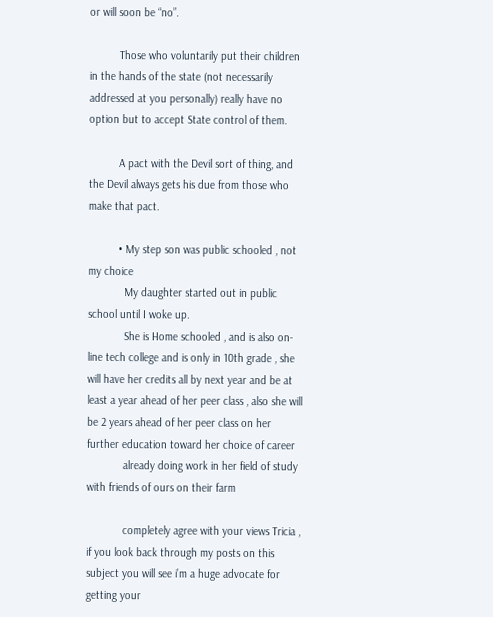or will soon be “no”.

          Those who voluntarily put their children in the hands of the state (not necessarily addressed at you personally) really have no option but to accept State control of them.

          A pact with the Devil sort of thing, and the Devil always gets his due from those who make that pact.

          • My step son was public schooled , not my choice
            My daughter started out in public school until I woke up.
            She is Home schooled , and is also on-line tech college and is only in 10th grade , she will have her credits all by next year and be at least a year ahead of her peer class , also she will be 2 years ahead of her peer class on her further education toward her choice of career
            already doing work in her field of study with friends of ours on their farm

            completely agree with your views Tricia , if you look back through my posts on this subject you will see i’m a huge advocate for getting your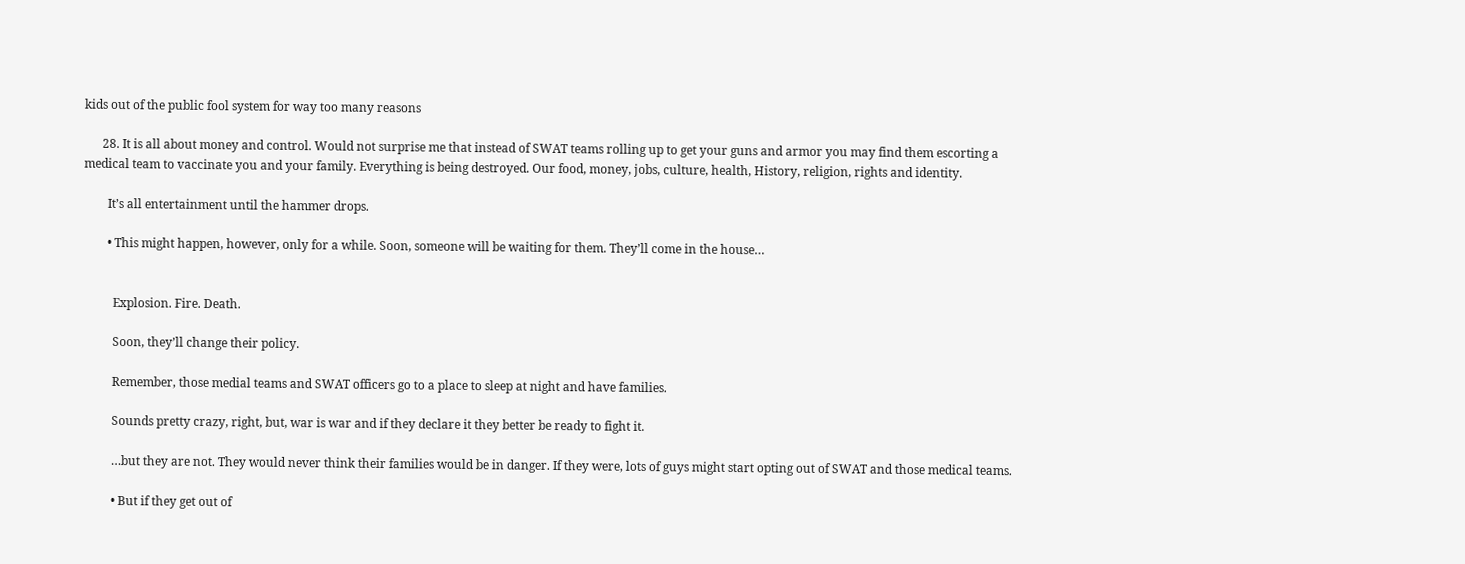kids out of the public fool system for way too many reasons

      28. It is all about money and control. Would not surprise me that instead of SWAT teams rolling up to get your guns and armor you may find them escorting a medical team to vaccinate you and your family. Everything is being destroyed. Our food, money, jobs, culture, health, History, religion, rights and identity.

        It’s all entertainment until the hammer drops.

        • This might happen, however, only for a while. Soon, someone will be waiting for them. They’ll come in the house…


          Explosion. Fire. Death.

          Soon, they’ll change their policy.

          Remember, those medial teams and SWAT officers go to a place to sleep at night and have families.

          Sounds pretty crazy, right, but, war is war and if they declare it they better be ready to fight it.

          …but they are not. They would never think their families would be in danger. If they were, lots of guys might start opting out of SWAT and those medical teams.

          • But if they get out of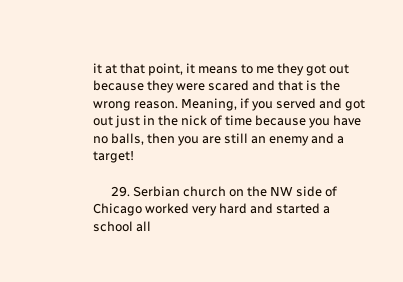it at that point, it means to me they got out because they were scared and that is the wrong reason. Meaning, if you served and got out just in the nick of time because you have no balls, then you are still an enemy and a target!

      29. Serbian church on the NW side of Chicago worked very hard and started a school all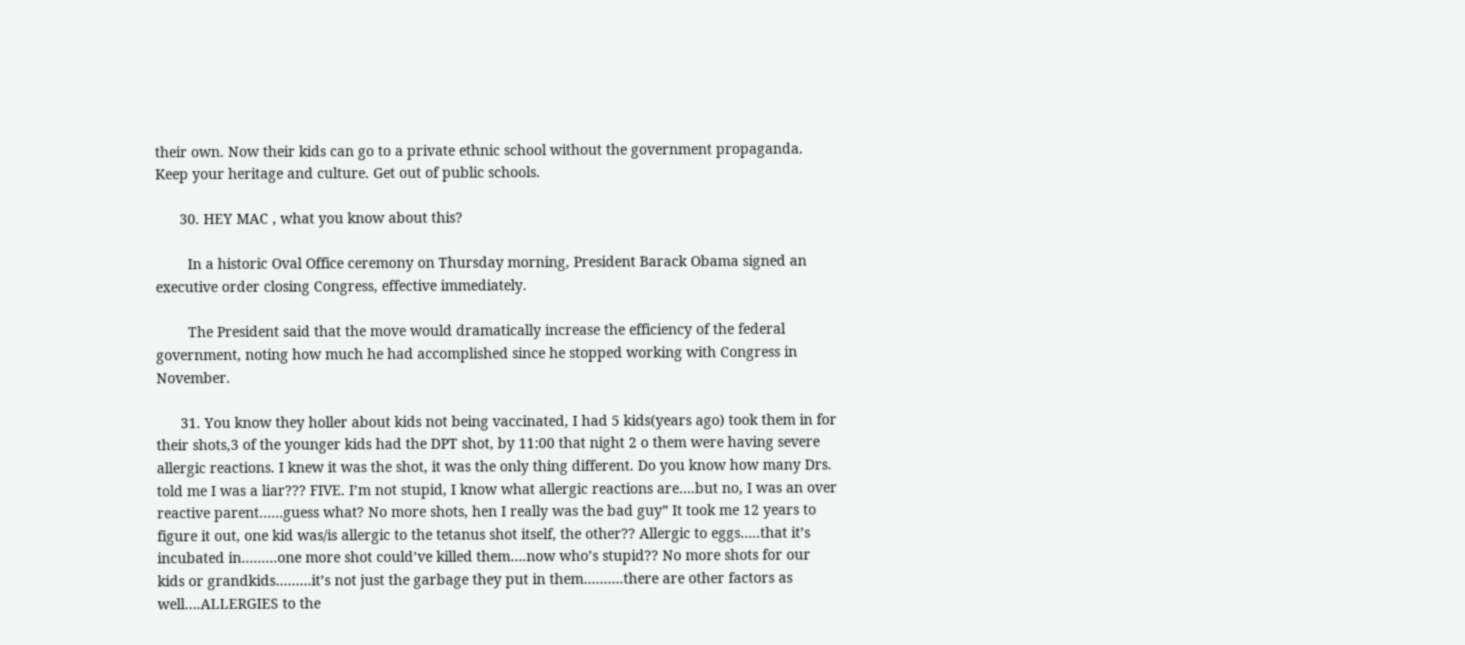their own. Now their kids can go to a private ethnic school without the government propaganda. Keep your heritage and culture. Get out of public schools.

      30. HEY MAC , what you know about this?

        In a historic Oval Office ceremony on Thursday morning, President Barack Obama signed an executive order closing Congress, effective immediately.

        The President said that the move would dramatically increase the efficiency of the federal government, noting how much he had accomplished since he stopped working with Congress in November.

      31. You know they holler about kids not being vaccinated, I had 5 kids(years ago) took them in for their shots,3 of the younger kids had the DPT shot, by 11:00 that night 2 o them were having severe allergic reactions. I knew it was the shot, it was the only thing different. Do you know how many Drs. told me I was a liar??? FIVE. I’m not stupid, I know what allergic reactions are….but no, I was an over reactive parent……guess what? No more shots, hen I really was the bad guy” It took me 12 years to figure it out, one kid was/is allergic to the tetanus shot itself, the other?? Allergic to eggs…..that it’s incubated in………one more shot could’ve killed them….now who’s stupid?? No more shots for our kids or grandkids………it’s not just the garbage they put in them……….there are other factors as well….ALLERGIES to the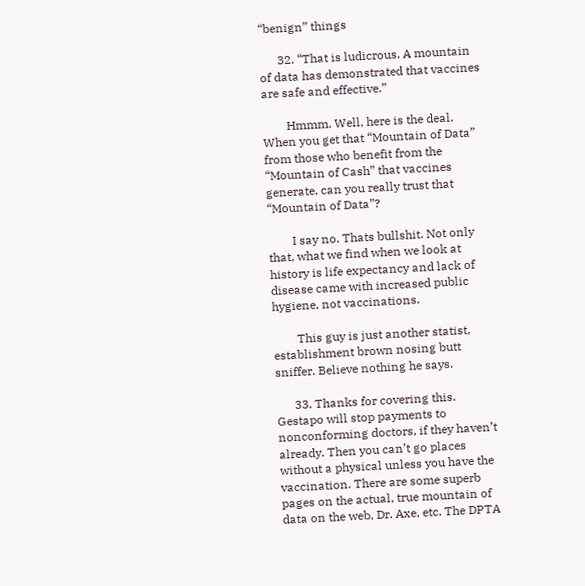“benign” things

      32. “That is ludicrous. A mountain of data has demonstrated that vaccines are safe and effective.”

        Hmmm. Well, here is the deal. When you get that “Mountain of Data” from those who benefit from the “Mountain of Cash” that vaccines generate, can you really trust that “Mountain of Data”?

        I say no. Thats bullshit. Not only that, what we find when we look at history is life expectancy and lack of disease came with increased public hygiene, not vaccinations.

        This guy is just another statist, establishment brown nosing butt sniffer. Believe nothing he says.

      33. Thanks for covering this. Gestapo will stop payments to nonconforming doctors, if they haven’t already. Then you can’t go places without a physical unless you have the vaccination. There are some superb pages on the actual, true mountain of data on the web, Dr. Axe, etc. The DPTA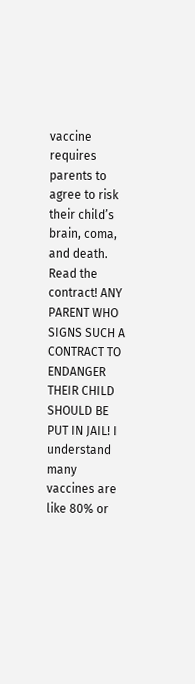vaccine requires parents to agree to risk their child’s brain, coma, and death. Read the contract! ANY PARENT WHO SIGNS SUCH A CONTRACT TO ENDANGER THEIR CHILD SHOULD BE PUT IN JAIL! I understand many vaccines are like 80% or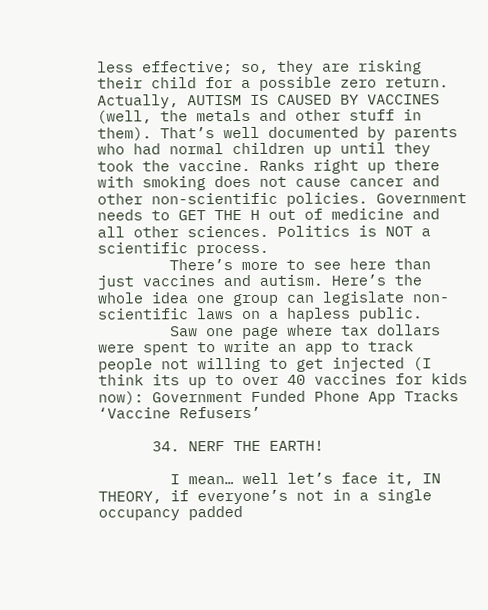less effective; so, they are risking their child for a possible zero return. Actually, AUTISM IS CAUSED BY VACCINES (well, the metals and other stuff in them). That’s well documented by parents who had normal children up until they took the vaccine. Ranks right up there with smoking does not cause cancer and other non-scientific policies. Government needs to GET THE H out of medicine and all other sciences. Politics is NOT a scientific process.
        There’s more to see here than just vaccines and autism. Here’s the whole idea one group can legislate non-scientific laws on a hapless public.
        Saw one page where tax dollars were spent to write an app to track people not willing to get injected (I think its up to over 40 vaccines for kids now): Government Funded Phone App Tracks ‘Vaccine Refusers’

      34. NERF THE EARTH!

        I mean… well let’s face it, IN THEORY, if everyone’s not in a single occupancy padded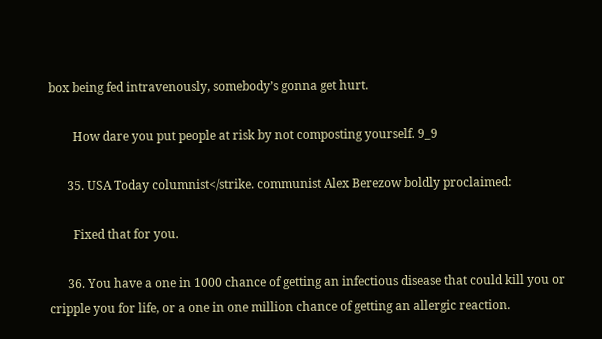box being fed intravenously, somebody’s gonna get hurt.

        How dare you put people at risk by not composting yourself. 9_9

      35. USA Today columnist</strike. communist Alex Berezow boldly proclaimed:

        Fixed that for you.

      36. You have a one in 1000 chance of getting an infectious disease that could kill you or cripple you for life, or a one in one million chance of getting an allergic reaction.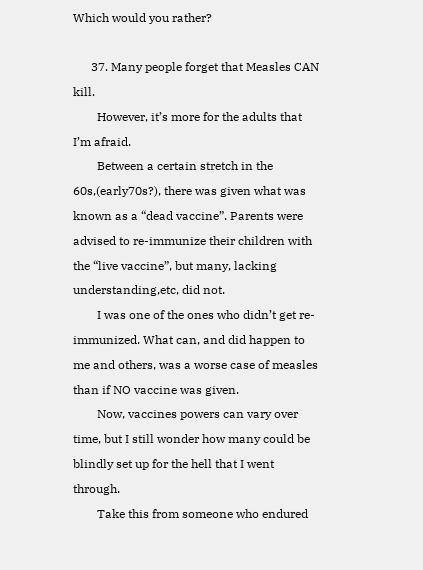Which would you rather?

      37. Many people forget that Measles CAN kill.
        However, it’s more for the adults that I’m afraid.
        Between a certain stretch in the 60s,(early70s?), there was given what was known as a “dead vaccine”. Parents were advised to re-immunize their children with the “live vaccine”, but many, lacking understanding,etc, did not.
        I was one of the ones who didn’t get re-immunized. What can, and did happen to me and others, was a worse case of measles than if NO vaccine was given.
        Now, vaccines powers can vary over time, but I still wonder how many could be blindly set up for the hell that I went through.
        Take this from someone who endured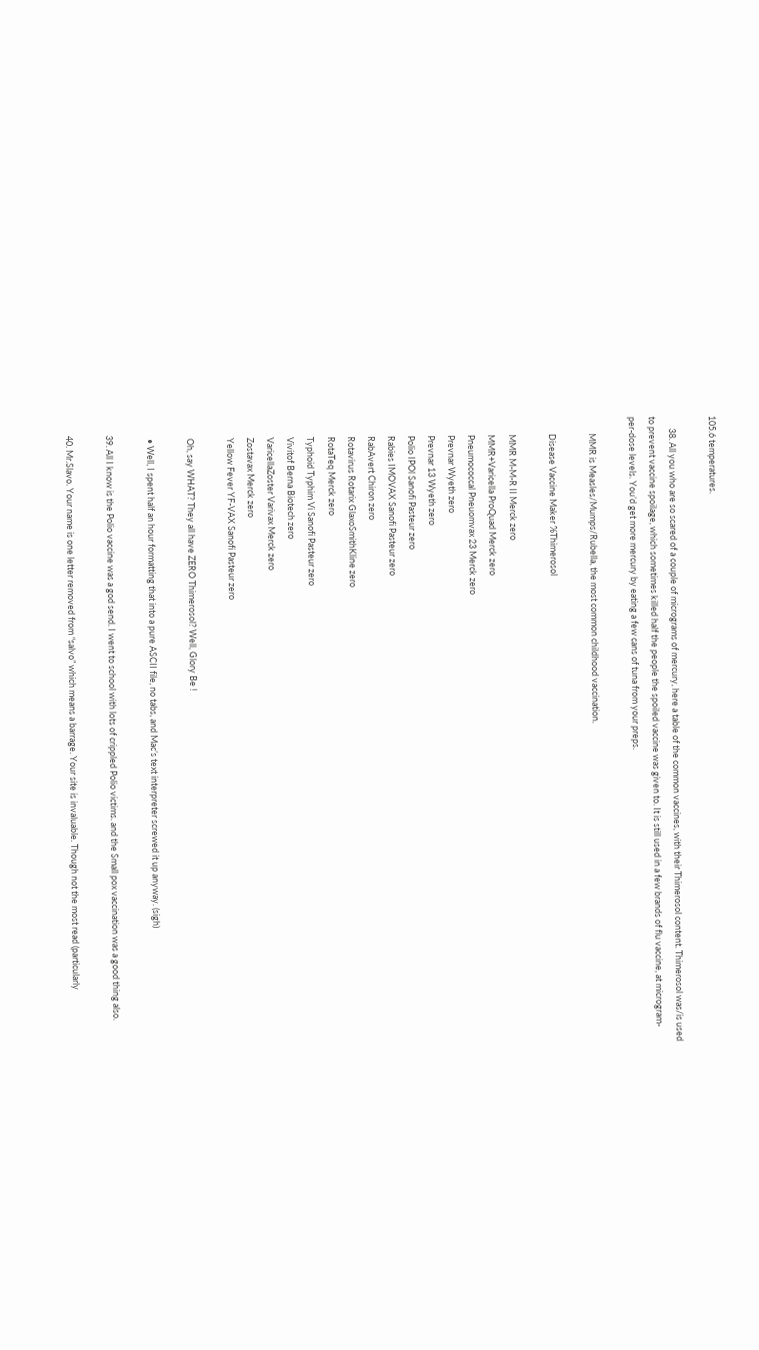105.6 temperatures.

      38. All you who are so scared of a couple of micrograms of mercury, here a table of the common vaccines, with their Thimerosol content. Thimerosol was/is used to prevent vaccine spoilage, which sometimes killed half the people the spoiled vaccine was given to. It is still used in a few brands of flu vaccine, at microgram-per-dose levels. You’d get more mercury by eating a few cans of tuna from your preps.

        MMR is Measles/Mumps/Rubella, the most common childhood vaccination.

        Disease Vaccine Maker %Thimerosol

        MMR M-M-R II Merck zero
        MMR+Varicella ProQuad Merck zero
        Pneumococcal Pneuomvax 23 Merck zero
        Prevnar Wyeth zero
        Prevnar 13 Wyeth zero
        Polio IPOl Sanofi Pasteur zero
        Rabies IMOVAX Sanofi Pasteur zero
        RabAvert Chiron zero
        Rotavirus Rotarix GlaxoSmithKline zero
        RotaTeq Merck zero
        Typhoid Typhim Vi Sanofi Pasteur zero
        Vivitof Berna Biotech zero
        VaricellaZoster Varivax Merck zero
        Zostavax Merck zero
        Yellow Fever YF-VAX Sanofi Pasteur zero

        Oh, say WHAT? They all have ZERO Thimerosol? Well, Glory Be !

        • Well, I spent half an hour formatting that into a pure ASCII file, no tabs, and Mac’s text interpreter screwed it up anyway. (sigh)

      39. All I know is the Polio vaccine was a god send. I went to school with lots of crippled Polio victims. and the Small pox vaccination was a good thing also.

      40. Mr.Slavo. Your name is one letter removed from “salvo” which means a barrage. Your site is invaluable. Though not the most read (particularly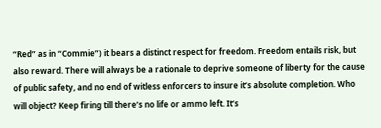“Red” as in “Commie”) it bears a distinct respect for freedom. Freedom entails risk, but also reward. There will always be a rationale to deprive someone of liberty for the cause of public safety, and no end of witless enforcers to insure it’s absolute completion. Who will object? Keep firing till there’s no life or ammo left. It’s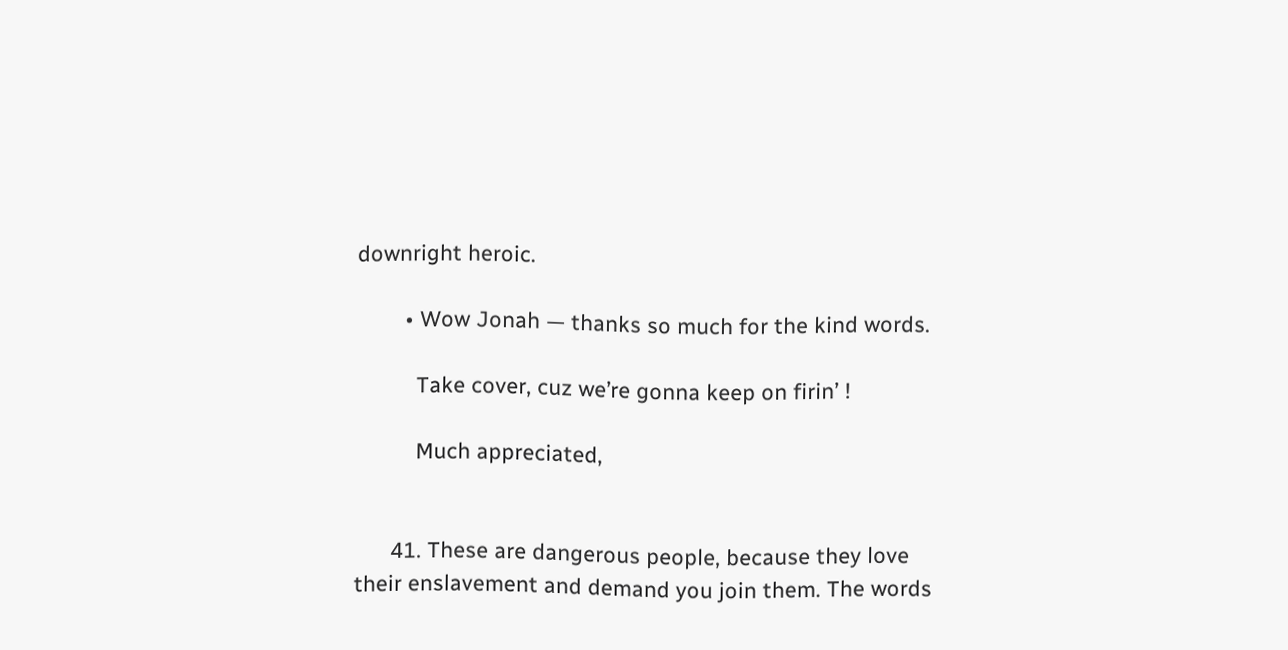downright heroic.

        • Wow Jonah — thanks so much for the kind words.

          Take cover, cuz we’re gonna keep on firin’ !

          Much appreciated,


      41. These are dangerous people, because they love their enslavement and demand you join them. The words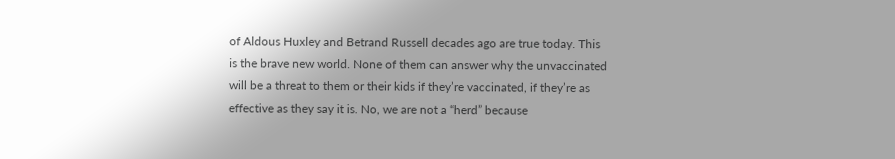of Aldous Huxley and Betrand Russell decades ago are true today. This is the brave new world. None of them can answer why the unvaccinated will be a threat to them or their kids if they’re vaccinated, if they’re as effective as they say it is. No, we are not a “herd” because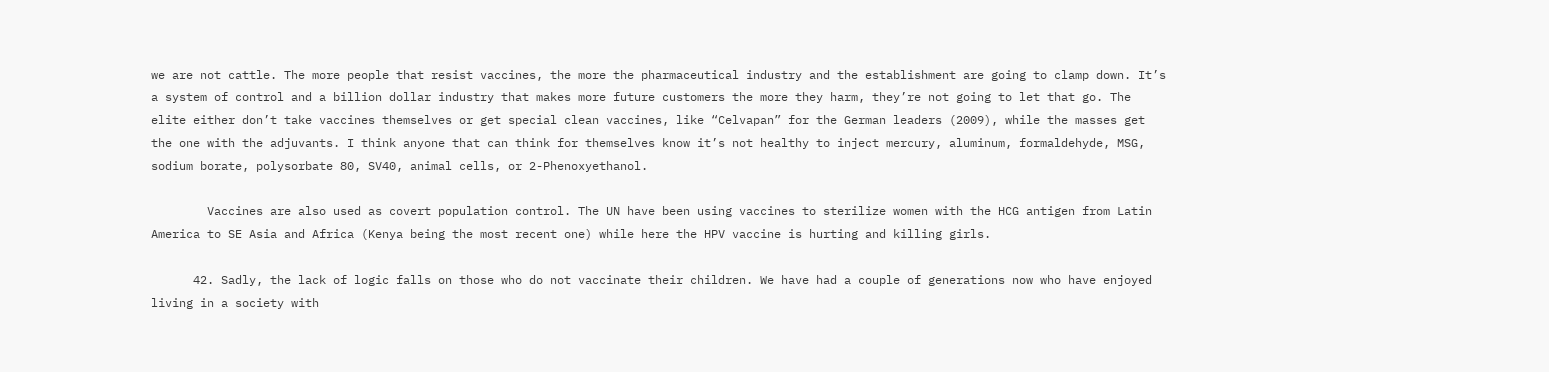we are not cattle. The more people that resist vaccines, the more the pharmaceutical industry and the establishment are going to clamp down. It’s a system of control and a billion dollar industry that makes more future customers the more they harm, they’re not going to let that go. The elite either don’t take vaccines themselves or get special clean vaccines, like “Celvapan” for the German leaders (2009), while the masses get the one with the adjuvants. I think anyone that can think for themselves know it’s not healthy to inject mercury, aluminum, formaldehyde, MSG, sodium borate, polysorbate 80, SV40, animal cells, or 2-Phenoxyethanol.

        Vaccines are also used as covert population control. The UN have been using vaccines to sterilize women with the HCG antigen from Latin America to SE Asia and Africa (Kenya being the most recent one) while here the HPV vaccine is hurting and killing girls.

      42. Sadly, the lack of logic falls on those who do not vaccinate their children. We have had a couple of generations now who have enjoyed living in a society with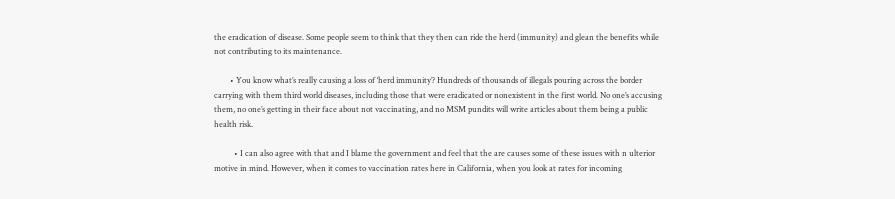the eradication of disease. Some people seem to think that they then can ride the herd (immunity) and glean the benefits while not contributing to its maintenance.

        • You know what’s really causing a loss of ‘herd immunity’? Hundreds of thousands of illegals pouring across the border carrying with them third world diseases, including those that were eradicated or nonexistent in the first world. No one’s accusing them, no one’s getting in their face about not vaccinating, and no MSM pundits will write articles about them being a public health risk.

          • I can also agree with that and I blame the government and feel that the are causes some of these issues with n ulterior motive in mind. However, when it comes to vaccination rates here in California, when you look at rates for incoming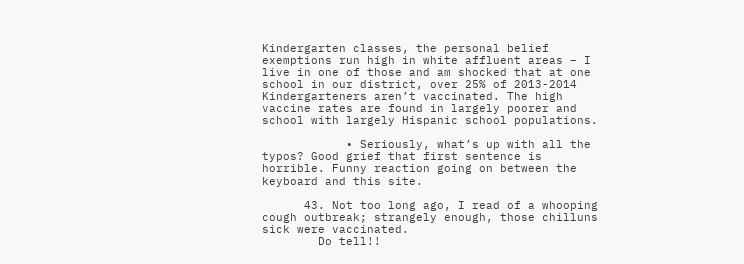Kindergarten classes, the personal belief exemptions run high in white affluent areas – I live in one of those and am shocked that at one school in our district, over 25% of 2013-2014 Kindergarteners aren’t vaccinated. The high vaccine rates are found in largely poorer and school with largely Hispanic school populations.

            • Seriously, what’s up with all the typos? Good grief that first sentence is horrible. Funny reaction going on between the keyboard and this site.

      43. Not too long ago, I read of a whooping cough outbreak; strangely enough, those chilluns sick were vaccinated.
        Do tell!!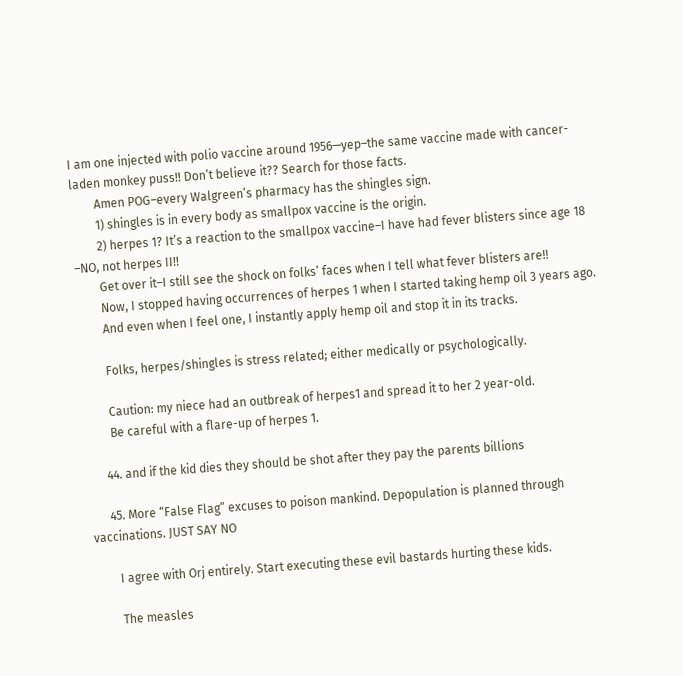I am one injected with polio vaccine around 1956—yep–the same vaccine made with cancer-laden monkey puss!! Don’t believe it?? Search for those facts.
        Amen POG–every Walgreen’s pharmacy has the shingles sign.
        1) shingles is in every body as smallpox vaccine is the origin.
        2) herpes 1? It’s a reaction to the smallpox vaccine–I have had fever blisters since age 18 –NO, not herpes II!!
        Get over it–I still see the shock on folks’ faces when I tell what fever blisters are!!
        Now, I stopped having occurrences of herpes 1 when I started taking hemp oil 3 years ago.
        And even when I feel one, I instantly apply hemp oil and stop it in its tracks.

        Folks, herpes/shingles is stress related; either medically or psychologically.

        Caution: my niece had an outbreak of herpes1 and spread it to her 2 year-old.
        Be careful with a flare-up of herpes 1.

      44. and if the kid dies they should be shot after they pay the parents billions

      45. More “False Flag” excuses to poison mankind. Depopulation is planned through vaccinations. JUST SAY NO

        I agree with Orj entirely. Start executing these evil bastards hurting these kids.

        The measles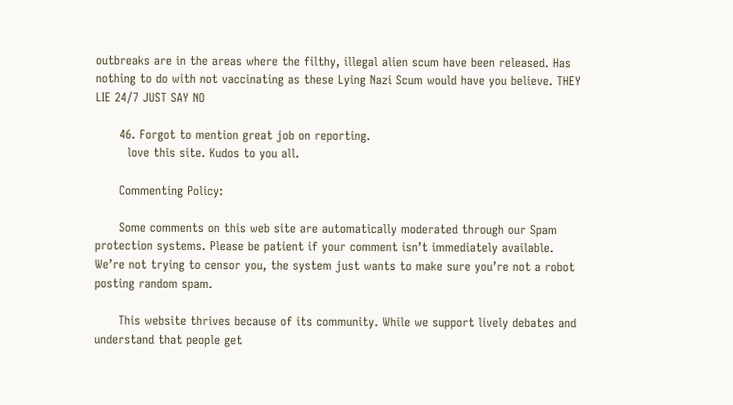outbreaks are in the areas where the filthy, illegal alien scum have been released. Has nothing to do with not vaccinating as these Lying Nazi Scum would have you believe. THEY LIE 24/7 JUST SAY NO

      46. Forgot to mention great job on reporting.
        love this site. Kudos to you all.

      Commenting Policy:

      Some comments on this web site are automatically moderated through our Spam protection systems. Please be patient if your comment isn’t immediately available. We’re not trying to censor you, the system just wants to make sure you’re not a robot posting random spam.

      This website thrives because of its community. While we support lively debates and understand that people get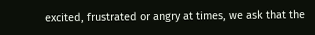excited, frustrated or angry at times, we ask that the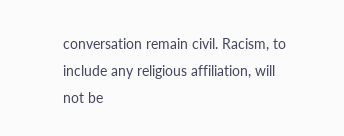conversation remain civil. Racism, to include any religious affiliation, will not be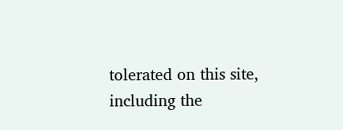tolerated on this site, including the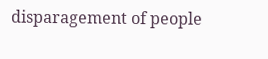disparagement of people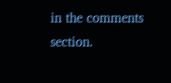in the comments section.